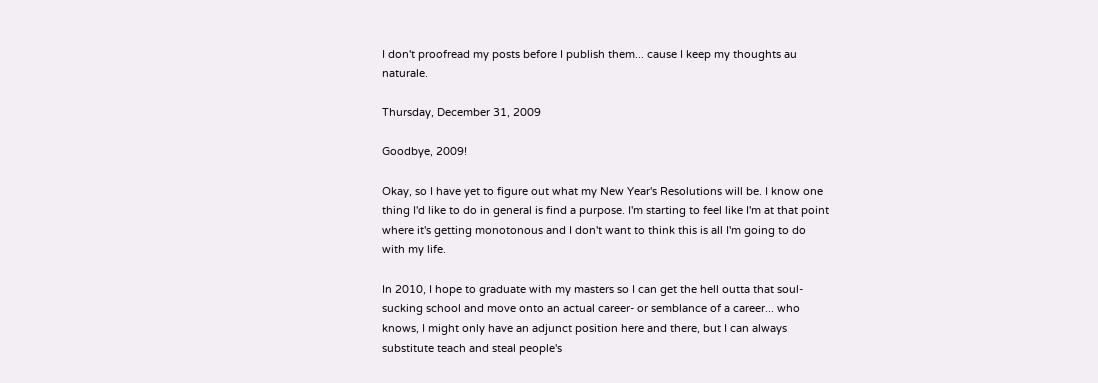I don't proofread my posts before I publish them... cause I keep my thoughts au naturale.

Thursday, December 31, 2009

Goodbye, 2009!

Okay, so I have yet to figure out what my New Year's Resolutions will be. I know one thing I'd like to do in general is find a purpose. I'm starting to feel like I'm at that point where it's getting monotonous and I don't want to think this is all I'm going to do with my life.

In 2010, I hope to graduate with my masters so I can get the hell outta that soul-sucking school and move onto an actual career- or semblance of a career... who knows, I might only have an adjunct position here and there, but I can always substitute teach and steal people's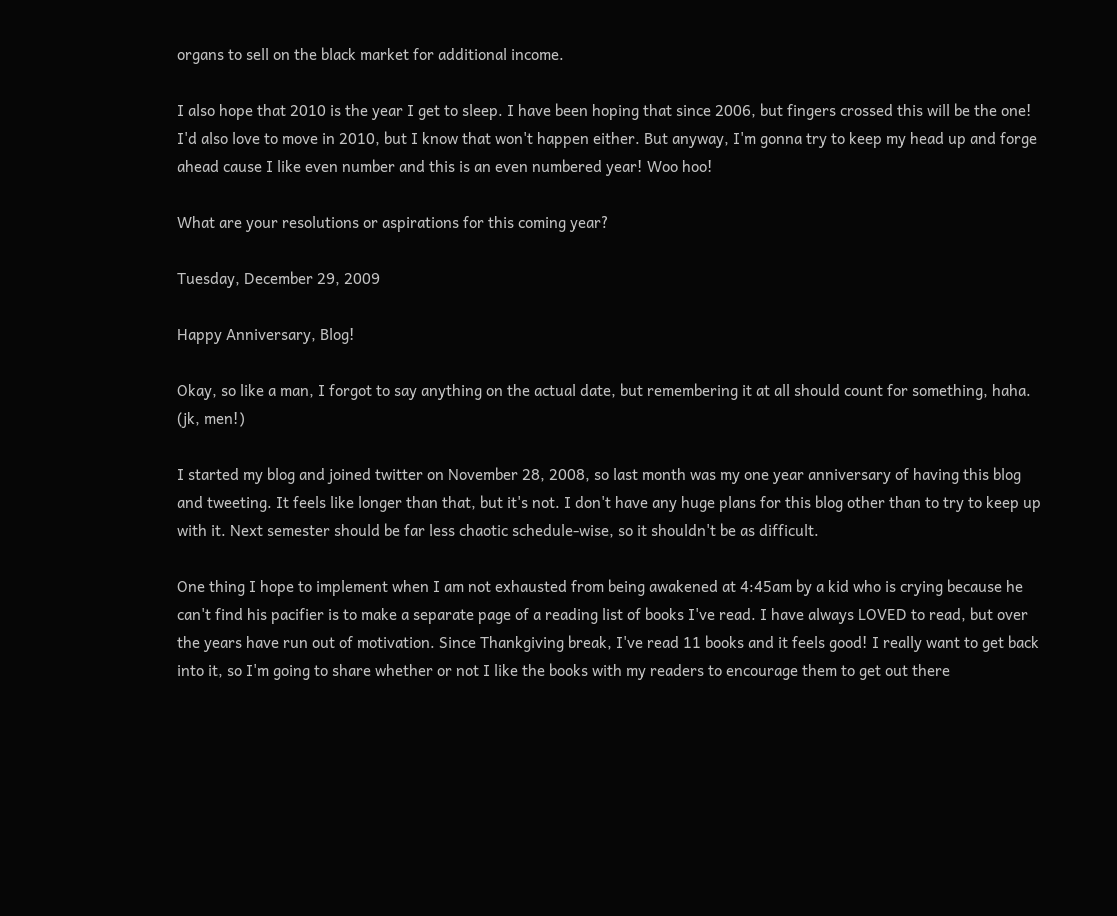organs to sell on the black market for additional income.

I also hope that 2010 is the year I get to sleep. I have been hoping that since 2006, but fingers crossed this will be the one! I'd also love to move in 2010, but I know that won't happen either. But anyway, I'm gonna try to keep my head up and forge ahead cause I like even number and this is an even numbered year! Woo hoo!

What are your resolutions or aspirations for this coming year?

Tuesday, December 29, 2009

Happy Anniversary, Blog!

Okay, so like a man, I forgot to say anything on the actual date, but remembering it at all should count for something, haha. (jk, men!)

I started my blog and joined twitter on November 28, 2008, so last month was my one year anniversary of having this blog and tweeting. It feels like longer than that, but it's not. I don't have any huge plans for this blog other than to try to keep up with it. Next semester should be far less chaotic schedule-wise, so it shouldn't be as difficult.

One thing I hope to implement when I am not exhausted from being awakened at 4:45am by a kid who is crying because he can't find his pacifier is to make a separate page of a reading list of books I've read. I have always LOVED to read, but over the years have run out of motivation. Since Thankgiving break, I've read 11 books and it feels good! I really want to get back into it, so I'm going to share whether or not I like the books with my readers to encourage them to get out there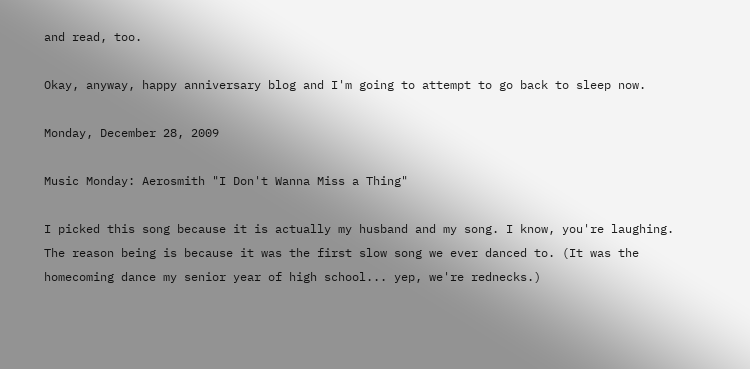and read, too.

Okay, anyway, happy anniversary blog and I'm going to attempt to go back to sleep now.

Monday, December 28, 2009

Music Monday: Aerosmith "I Don't Wanna Miss a Thing"

I picked this song because it is actually my husband and my song. I know, you're laughing. The reason being is because it was the first slow song we ever danced to. (It was the homecoming dance my senior year of high school... yep, we're rednecks.)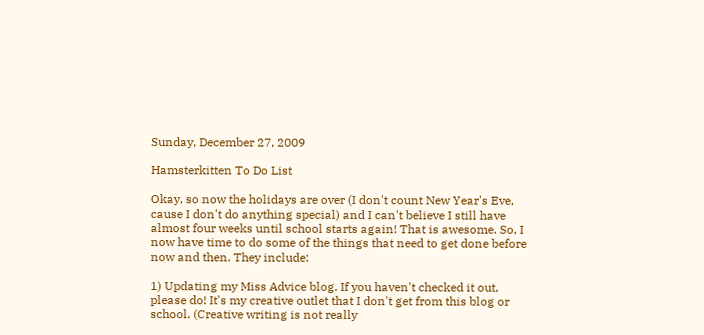Sunday, December 27, 2009

Hamsterkitten To Do List

Okay, so now the holidays are over (I don't count New Year's Eve, cause I don't do anything special) and I can't believe I still have almost four weeks until school starts again! That is awesome. So, I now have time to do some of the things that need to get done before now and then. They include:

1) Updating my Miss Advice blog. If you haven't checked it out, please do! It's my creative outlet that I don't get from this blog or school. (Creative writing is not really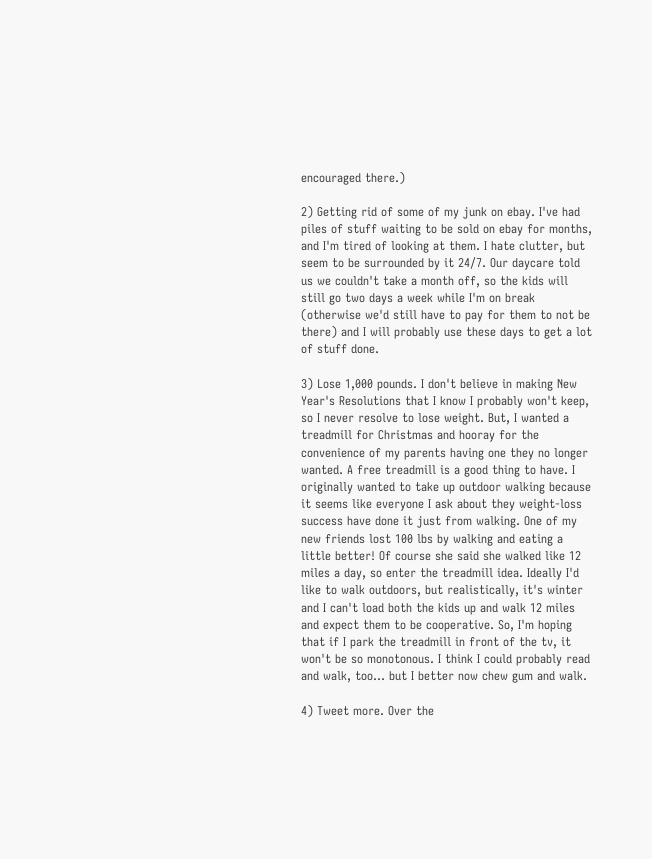encouraged there.)

2) Getting rid of some of my junk on ebay. I've had piles of stuff waiting to be sold on ebay for months, and I'm tired of looking at them. I hate clutter, but seem to be surrounded by it 24/7. Our daycare told us we couldn't take a month off, so the kids will still go two days a week while I'm on break (otherwise we'd still have to pay for them to not be there) and I will probably use these days to get a lot of stuff done.

3) Lose 1,000 pounds. I don't believe in making New Year's Resolutions that I know I probably won't keep, so I never resolve to lose weight. But, I wanted a treadmill for Christmas and hooray for the convenience of my parents having one they no longer wanted. A free treadmill is a good thing to have. I originally wanted to take up outdoor walking because it seems like everyone I ask about they weight-loss success have done it just from walking. One of my new friends lost 100 lbs by walking and eating a little better! Of course she said she walked like 12 miles a day, so enter the treadmill idea. Ideally I'd like to walk outdoors, but realistically, it's winter and I can't load both the kids up and walk 12 miles and expect them to be cooperative. So, I'm hoping that if I park the treadmill in front of the tv, it won't be so monotonous. I think I could probably read and walk, too... but I better now chew gum and walk.

4) Tweet more. Over the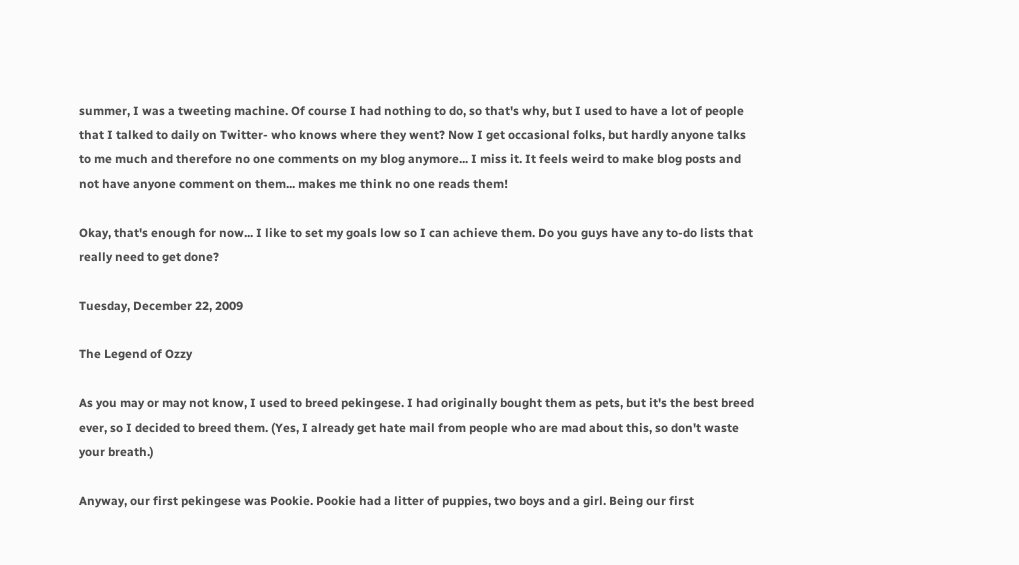summer, I was a tweeting machine. Of course I had nothing to do, so that's why, but I used to have a lot of people that I talked to daily on Twitter- who knows where they went? Now I get occasional folks, but hardly anyone talks to me much and therefore no one comments on my blog anymore... I miss it. It feels weird to make blog posts and not have anyone comment on them... makes me think no one reads them!

Okay, that's enough for now... I like to set my goals low so I can achieve them. Do you guys have any to-do lists that really need to get done?

Tuesday, December 22, 2009

The Legend of Ozzy

As you may or may not know, I used to breed pekingese. I had originally bought them as pets, but it's the best breed ever, so I decided to breed them. (Yes, I already get hate mail from people who are mad about this, so don't waste your breath.)

Anyway, our first pekingese was Pookie. Pookie had a litter of puppies, two boys and a girl. Being our first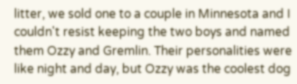litter, we sold one to a couple in Minnesota and I couldn't resist keeping the two boys and named them Ozzy and Gremlin. Their personalities were like night and day, but Ozzy was the coolest dog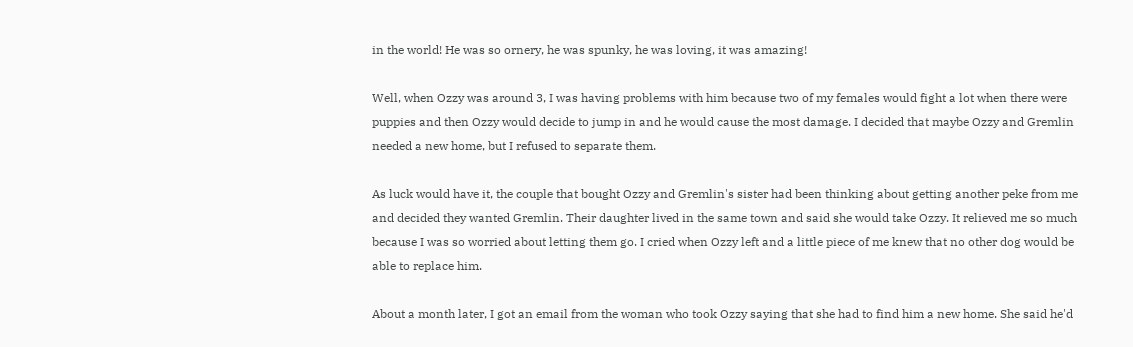in the world! He was so ornery, he was spunky, he was loving, it was amazing!

Well, when Ozzy was around 3, I was having problems with him because two of my females would fight a lot when there were puppies and then Ozzy would decide to jump in and he would cause the most damage. I decided that maybe Ozzy and Gremlin needed a new home, but I refused to separate them.

As luck would have it, the couple that bought Ozzy and Gremlin's sister had been thinking about getting another peke from me and decided they wanted Gremlin. Their daughter lived in the same town and said she would take Ozzy. It relieved me so much because I was so worried about letting them go. I cried when Ozzy left and a little piece of me knew that no other dog would be able to replace him.

About a month later, I got an email from the woman who took Ozzy saying that she had to find him a new home. She said he'd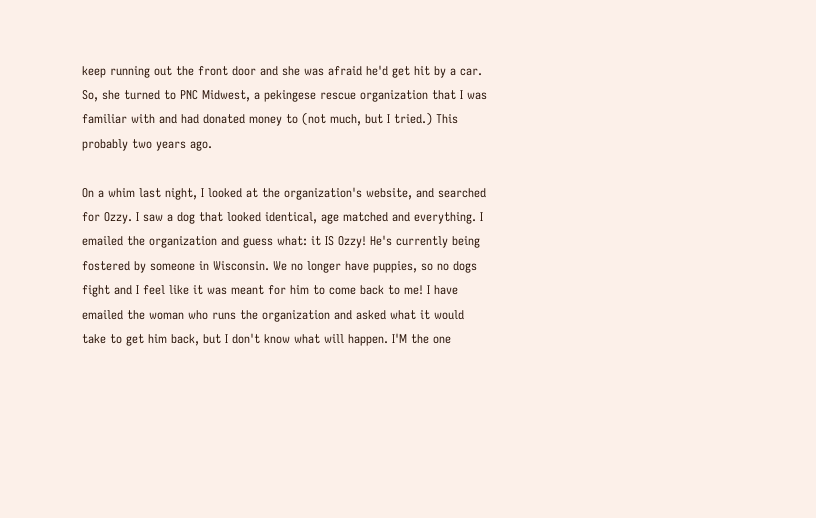keep running out the front door and she was afraid he'd get hit by a car. So, she turned to PNC Midwest, a pekingese rescue organization that I was familiar with and had donated money to (not much, but I tried.) This probably two years ago.

On a whim last night, I looked at the organization's website, and searched for Ozzy. I saw a dog that looked identical, age matched and everything. I emailed the organization and guess what: it IS Ozzy! He's currently being fostered by someone in Wisconsin. We no longer have puppies, so no dogs fight and I feel like it was meant for him to come back to me! I have emailed the woman who runs the organization and asked what it would take to get him back, but I don't know what will happen. I'M the one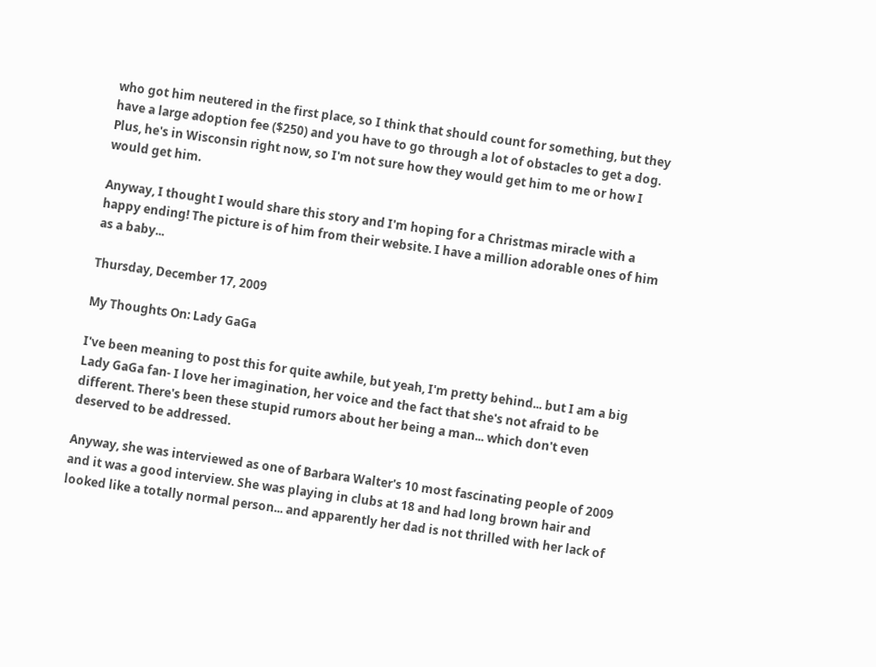who got him neutered in the first place, so I think that should count for something, but they have a large adoption fee ($250) and you have to go through a lot of obstacles to get a dog. Plus, he's in Wisconsin right now, so I'm not sure how they would get him to me or how I would get him.

Anyway, I thought I would share this story and I'm hoping for a Christmas miracle with a happy ending! The picture is of him from their website. I have a million adorable ones of him as a baby...

Thursday, December 17, 2009

My Thoughts On: Lady GaGa

I've been meaning to post this for quite awhile, but yeah, I'm pretty behind... but I am a big Lady GaGa fan- I love her imagination, her voice and the fact that she's not afraid to be different. There's been these stupid rumors about her being a man... which don't even deserved to be addressed.

Anyway, she was interviewed as one of Barbara Walter's 10 most fascinating people of 2009 and it was a good interview. She was playing in clubs at 18 and had long brown hair and looked like a totally normal person... and apparently her dad is not thrilled with her lack of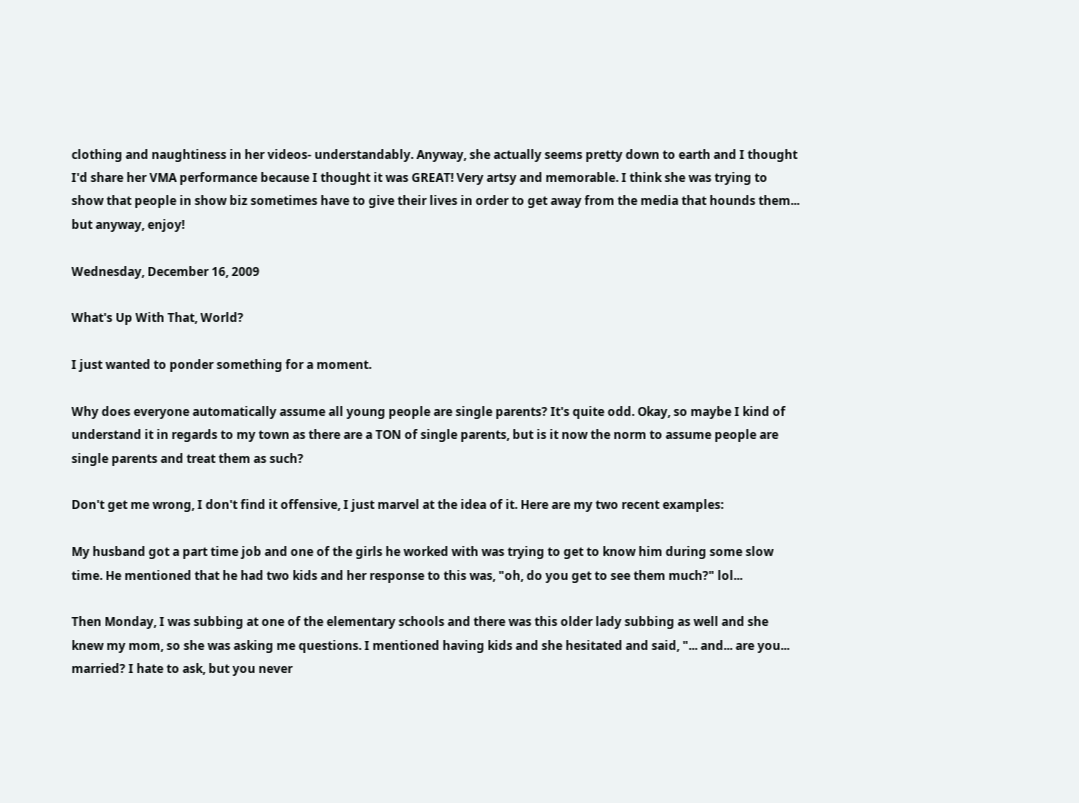clothing and naughtiness in her videos- understandably. Anyway, she actually seems pretty down to earth and I thought I'd share her VMA performance because I thought it was GREAT! Very artsy and memorable. I think she was trying to show that people in show biz sometimes have to give their lives in order to get away from the media that hounds them... but anyway, enjoy!

Wednesday, December 16, 2009

What's Up With That, World?

I just wanted to ponder something for a moment.

Why does everyone automatically assume all young people are single parents? It's quite odd. Okay, so maybe I kind of understand it in regards to my town as there are a TON of single parents, but is it now the norm to assume people are single parents and treat them as such?

Don't get me wrong, I don't find it offensive, I just marvel at the idea of it. Here are my two recent examples:

My husband got a part time job and one of the girls he worked with was trying to get to know him during some slow time. He mentioned that he had two kids and her response to this was, "oh, do you get to see them much?" lol...

Then Monday, I was subbing at one of the elementary schools and there was this older lady subbing as well and she knew my mom, so she was asking me questions. I mentioned having kids and she hesitated and said, "... and... are you... married? I hate to ask, but you never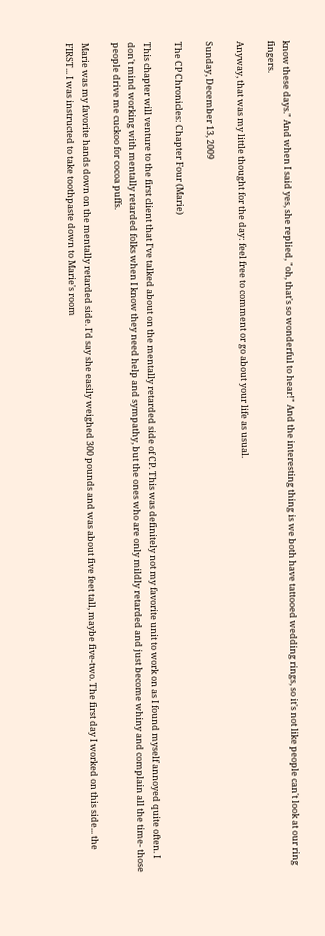know these days." And when I said yes, she replied, "oh, that's so wonderful to hear!" And the interesting thing is we both have tattooed wedding rings, so it's not like people can't look at our ring fingers.

Anyway, that was my little thought for the day: feel free to comment or go about your life as usual.

Sunday, December 13, 2009

The CP Chronicles: Chapter Four (Marie)

This chapter will venture to the first client that I've talked about on the mentally retarded side of CP. This was definitely not my favorite unit to work on as I found myself annoyed quite often. I don't mind working with mentally retarded folks when I know they need help and sympathy, but the ones who are only mildly retarded and just become whiny and complain all the time- those people drive me cuckoo for cocoa puffs.

Marie was my favorite hands down on the mentally retarded side. I'd say she easily weighed 300 pounds and was about five feet tall, maybe five-two. The first day I worked on this side... the FIRST... I was instructed to take toothpaste down to Marie's room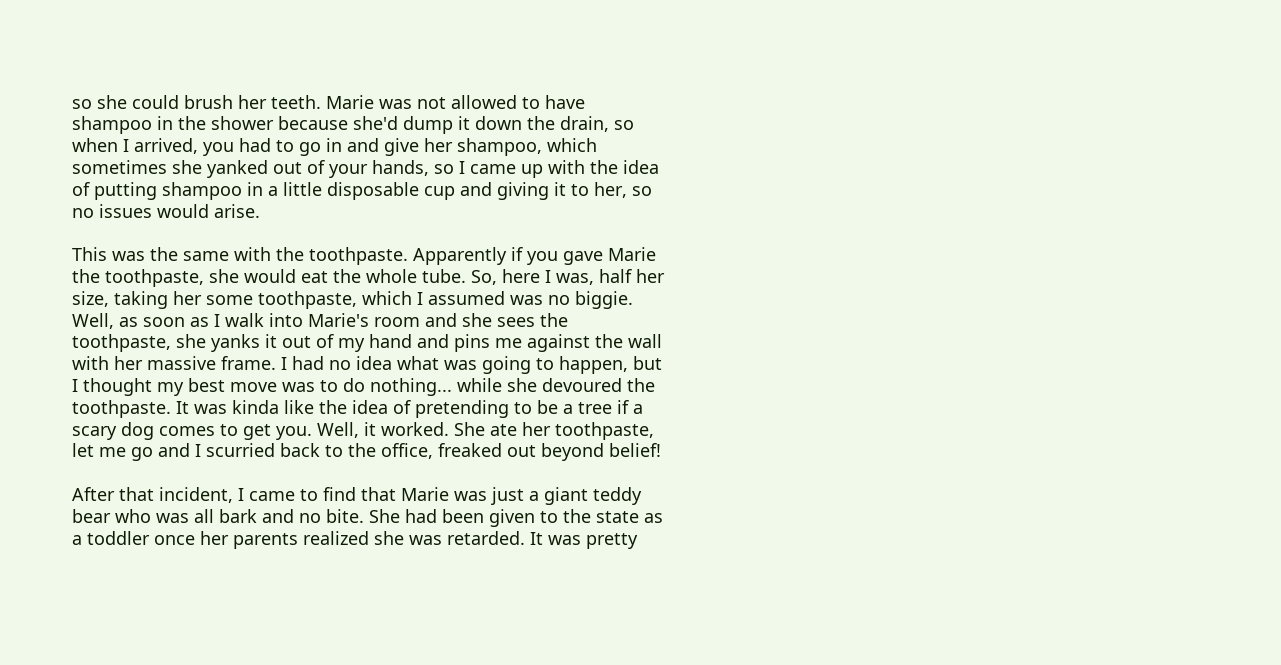so she could brush her teeth. Marie was not allowed to have shampoo in the shower because she'd dump it down the drain, so when I arrived, you had to go in and give her shampoo, which sometimes she yanked out of your hands, so I came up with the idea of putting shampoo in a little disposable cup and giving it to her, so no issues would arise.

This was the same with the toothpaste. Apparently if you gave Marie the toothpaste, she would eat the whole tube. So, here I was, half her size, taking her some toothpaste, which I assumed was no biggie. Well, as soon as I walk into Marie's room and she sees the toothpaste, she yanks it out of my hand and pins me against the wall with her massive frame. I had no idea what was going to happen, but I thought my best move was to do nothing... while she devoured the toothpaste. It was kinda like the idea of pretending to be a tree if a scary dog comes to get you. Well, it worked. She ate her toothpaste, let me go and I scurried back to the office, freaked out beyond belief!

After that incident, I came to find that Marie was just a giant teddy bear who was all bark and no bite. She had been given to the state as a toddler once her parents realized she was retarded. It was pretty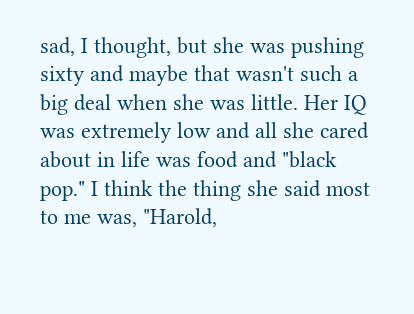sad, I thought, but she was pushing sixty and maybe that wasn't such a big deal when she was little. Her IQ was extremely low and all she cared about in life was food and "black pop." I think the thing she said most to me was, "Harold,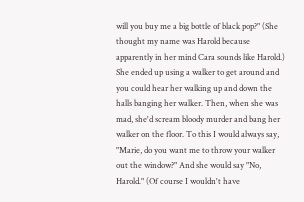will you buy me a big bottle of black pop?" (She thought my name was Harold because apparently in her mind Cara sounds like Harold.) She ended up using a walker to get around and you could hear her walking up and down the halls banging her walker. Then, when she was mad, she'd scream bloody murder and bang her walker on the floor. To this I would always say, "Marie, do you want me to throw your walker out the window?" And she would say "No, Harold." (Of course I wouldn't have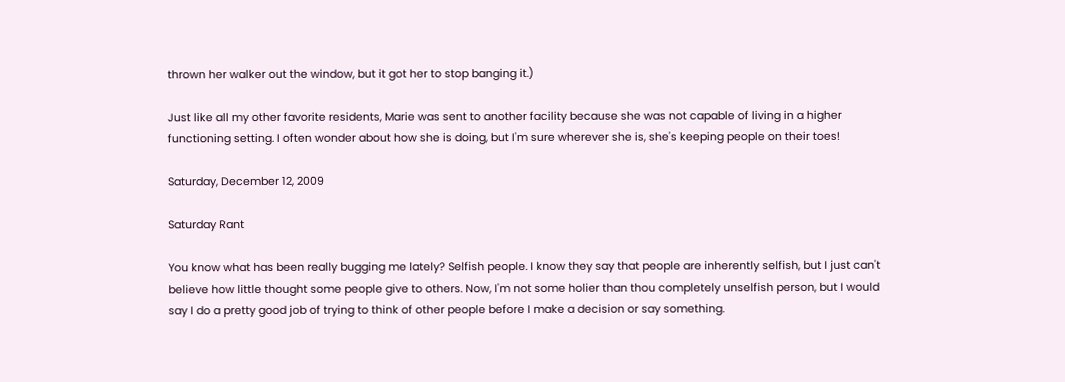thrown her walker out the window, but it got her to stop banging it.)

Just like all my other favorite residents, Marie was sent to another facility because she was not capable of living in a higher functioning setting. I often wonder about how she is doing, but I'm sure wherever she is, she's keeping people on their toes!

Saturday, December 12, 2009

Saturday Rant

You know what has been really bugging me lately? Selfish people. I know they say that people are inherently selfish, but I just can't believe how little thought some people give to others. Now, I'm not some holier than thou completely unselfish person, but I would say I do a pretty good job of trying to think of other people before I make a decision or say something.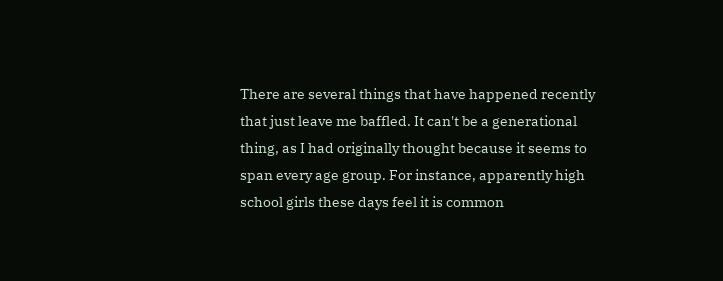There are several things that have happened recently that just leave me baffled. It can't be a generational thing, as I had originally thought because it seems to span every age group. For instance, apparently high school girls these days feel it is common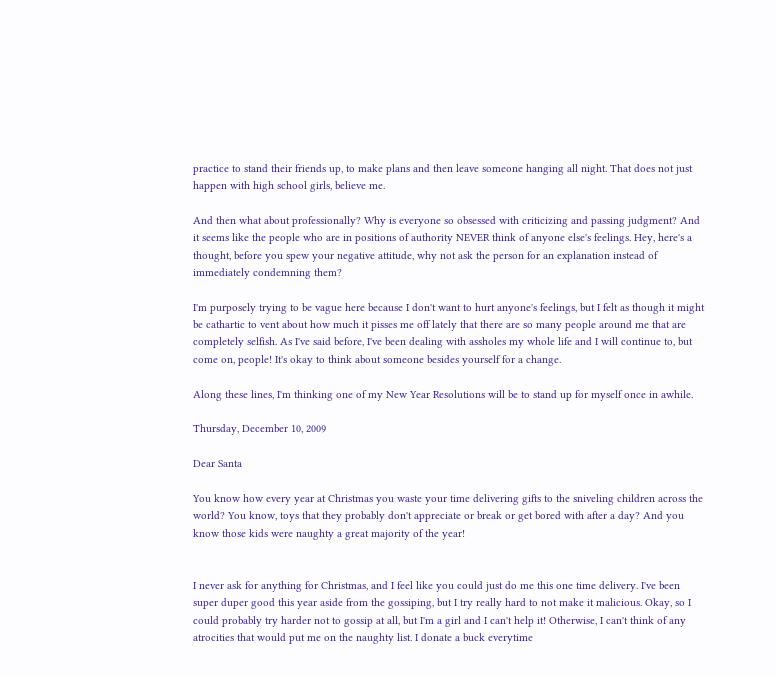practice to stand their friends up, to make plans and then leave someone hanging all night. That does not just happen with high school girls, believe me.

And then what about professionally? Why is everyone so obsessed with criticizing and passing judgment? And it seems like the people who are in positions of authority NEVER think of anyone else's feelings. Hey, here's a thought, before you spew your negative attitude, why not ask the person for an explanation instead of immediately condemning them?

I'm purposely trying to be vague here because I don't want to hurt anyone's feelings, but I felt as though it might be cathartic to vent about how much it pisses me off lately that there are so many people around me that are completely selfish. As I've said before, I've been dealing with assholes my whole life and I will continue to, but come on, people! It's okay to think about someone besides yourself for a change.

Along these lines, I'm thinking one of my New Year Resolutions will be to stand up for myself once in awhile.

Thursday, December 10, 2009

Dear Santa

You know how every year at Christmas you waste your time delivering gifts to the sniveling children across the world? You know, toys that they probably don't appreciate or break or get bored with after a day? And you know those kids were naughty a great majority of the year!


I never ask for anything for Christmas, and I feel like you could just do me this one time delivery. I've been super duper good this year aside from the gossiping, but I try really hard to not make it malicious. Okay, so I could probably try harder not to gossip at all, but I'm a girl and I can't help it! Otherwise, I can't think of any atrocities that would put me on the naughty list. I donate a buck everytime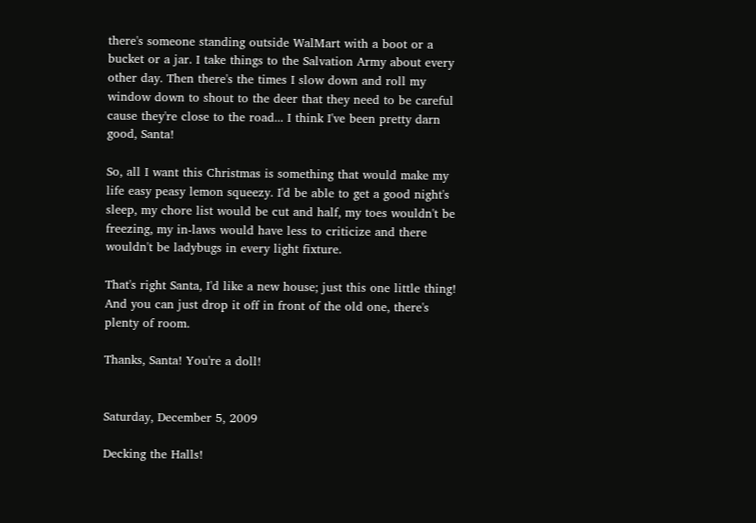there's someone standing outside WalMart with a boot or a bucket or a jar. I take things to the Salvation Army about every other day. Then there's the times I slow down and roll my window down to shout to the deer that they need to be careful cause they're close to the road... I think I've been pretty darn good, Santa!

So, all I want this Christmas is something that would make my life easy peasy lemon squeezy. I'd be able to get a good night's sleep, my chore list would be cut and half, my toes wouldn't be freezing, my in-laws would have less to criticize and there wouldn't be ladybugs in every light fixture.

That's right Santa, I'd like a new house; just this one little thing! And you can just drop it off in front of the old one, there's plenty of room.

Thanks, Santa! You're a doll!


Saturday, December 5, 2009

Decking the Halls!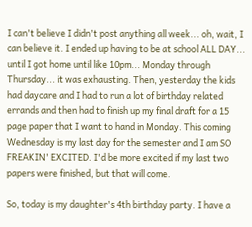I can't believe I didn't post anything all week... oh, wait, I can believe it. I ended up having to be at school ALL DAY... until I got home until like 10pm... Monday through Thursday... it was exhausting. Then, yesterday the kids had daycare and I had to run a lot of birthday related errands and then had to finish up my final draft for a 15 page paper that I want to hand in Monday. This coming Wednesday is my last day for the semester and I am SO FREAKIN' EXCITED. I'd be more excited if my last two papers were finished, but that will come.

So, today is my daughter's 4th birthday party. I have a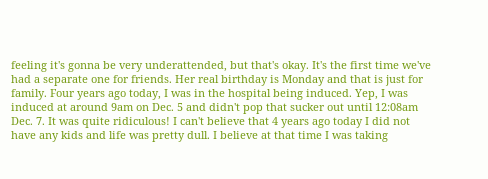feeling it's gonna be very underattended, but that's okay. It's the first time we've had a separate one for friends. Her real birthday is Monday and that is just for family. Four years ago today, I was in the hospital being induced. Yep, I was induced at around 9am on Dec. 5 and didn't pop that sucker out until 12:08am Dec. 7. It was quite ridiculous! I can't believe that 4 years ago today I did not have any kids and life was pretty dull. I believe at that time I was taking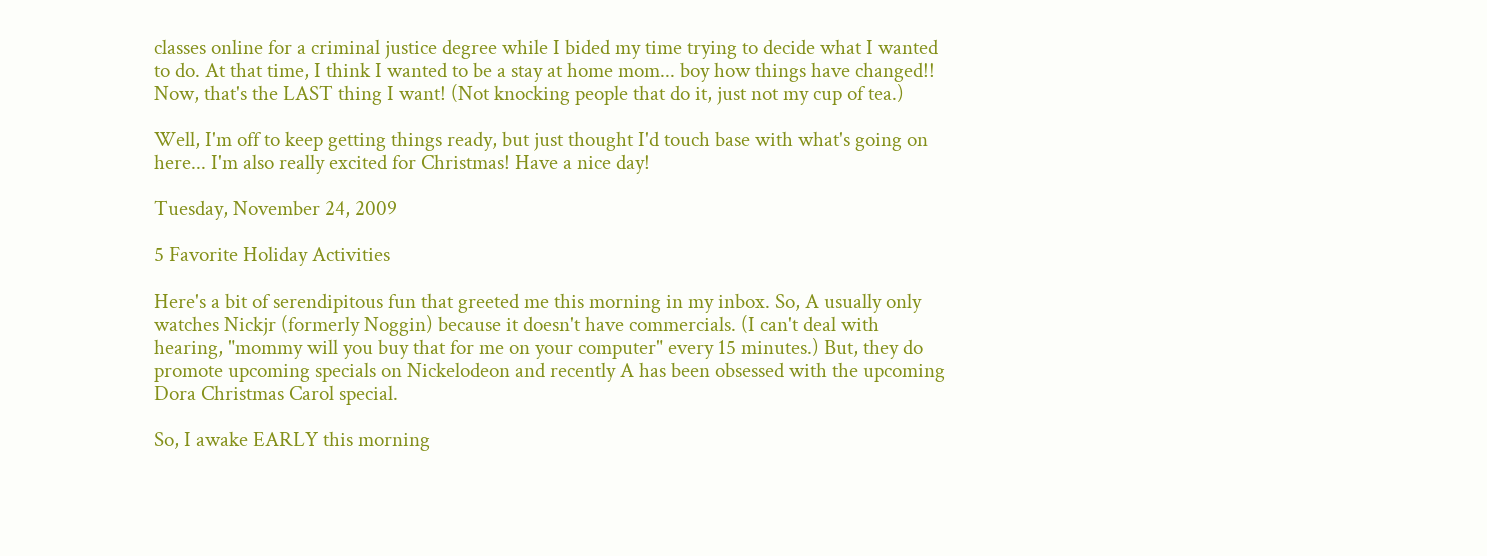classes online for a criminal justice degree while I bided my time trying to decide what I wanted to do. At that time, I think I wanted to be a stay at home mom... boy how things have changed!! Now, that's the LAST thing I want! (Not knocking people that do it, just not my cup of tea.)

Well, I'm off to keep getting things ready, but just thought I'd touch base with what's going on here... I'm also really excited for Christmas! Have a nice day!

Tuesday, November 24, 2009

5 Favorite Holiday Activities

Here's a bit of serendipitous fun that greeted me this morning in my inbox. So, A usually only watches Nickjr (formerly Noggin) because it doesn't have commercials. (I can't deal with hearing, "mommy will you buy that for me on your computer" every 15 minutes.) But, they do promote upcoming specials on Nickelodeon and recently A has been obsessed with the upcoming Dora Christmas Carol special.

So, I awake EARLY this morning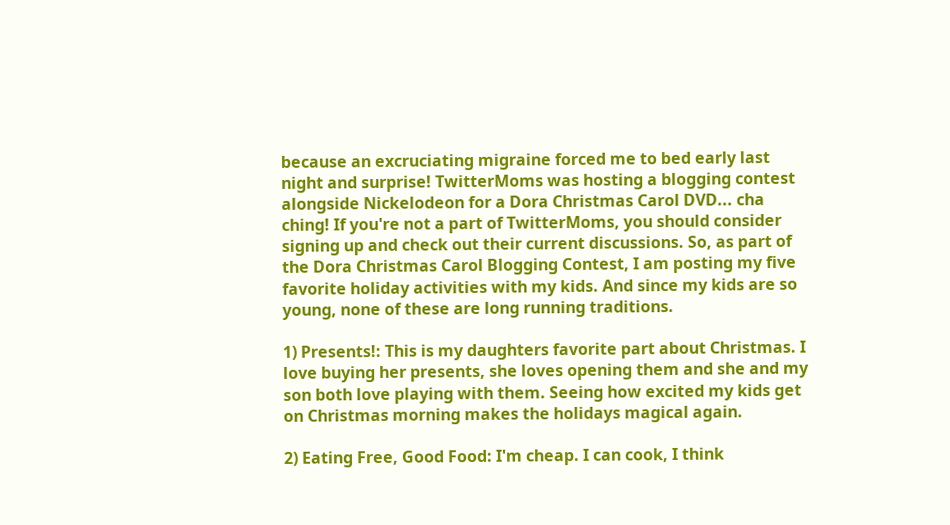because an excruciating migraine forced me to bed early last night and surprise! TwitterMoms was hosting a blogging contest alongside Nickelodeon for a Dora Christmas Carol DVD... cha ching! If you're not a part of TwitterMoms, you should consider signing up and check out their current discussions. So, as part of the Dora Christmas Carol Blogging Contest, I am posting my five favorite holiday activities with my kids. And since my kids are so young, none of these are long running traditions.

1) Presents!: This is my daughters favorite part about Christmas. I love buying her presents, she loves opening them and she and my son both love playing with them. Seeing how excited my kids get on Christmas morning makes the holidays magical again.

2) Eating Free, Good Food: I'm cheap. I can cook, I think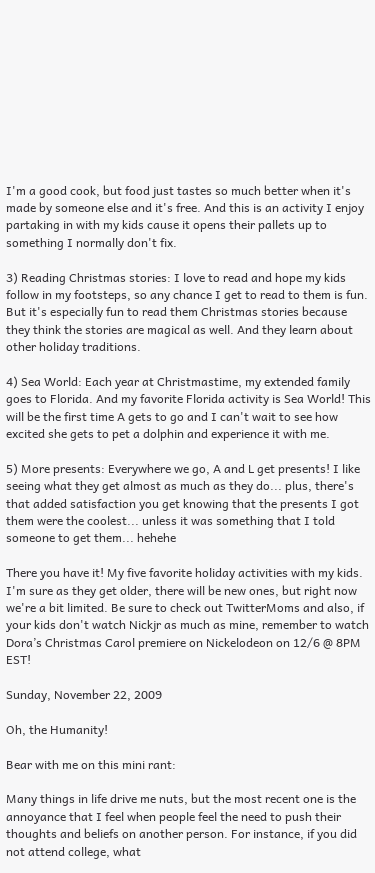I'm a good cook, but food just tastes so much better when it's made by someone else and it's free. And this is an activity I enjoy partaking in with my kids cause it opens their pallets up to something I normally don't fix.

3) Reading Christmas stories: I love to read and hope my kids follow in my footsteps, so any chance I get to read to them is fun. But it's especially fun to read them Christmas stories because they think the stories are magical as well. And they learn about other holiday traditions.

4) Sea World: Each year at Christmastime, my extended family goes to Florida. And my favorite Florida activity is Sea World! This will be the first time A gets to go and I can't wait to see how excited she gets to pet a dolphin and experience it with me.

5) More presents: Everywhere we go, A and L get presents! I like seeing what they get almost as much as they do... plus, there's that added satisfaction you get knowing that the presents I got them were the coolest... unless it was something that I told someone to get them... hehehe

There you have it! My five favorite holiday activities with my kids. I'm sure as they get older, there will be new ones, but right now we're a bit limited. Be sure to check out TwitterMoms and also, if your kids don't watch Nickjr as much as mine, remember to watch Dora’s Christmas Carol premiere on Nickelodeon on 12/6 @ 8PM EST!

Sunday, November 22, 2009

Oh, the Humanity!

Bear with me on this mini rant:

Many things in life drive me nuts, but the most recent one is the annoyance that I feel when people feel the need to push their thoughts and beliefs on another person. For instance, if you did not attend college, what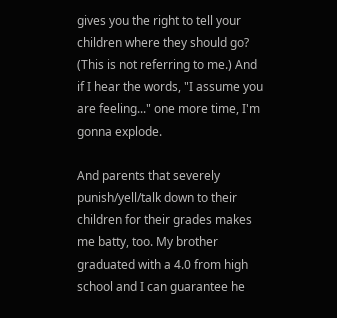gives you the right to tell your children where they should go? (This is not referring to me.) And if I hear the words, "I assume you are feeling..." one more time, I'm gonna explode.

And parents that severely punish/yell/talk down to their children for their grades makes me batty, too. My brother graduated with a 4.0 from high school and I can guarantee he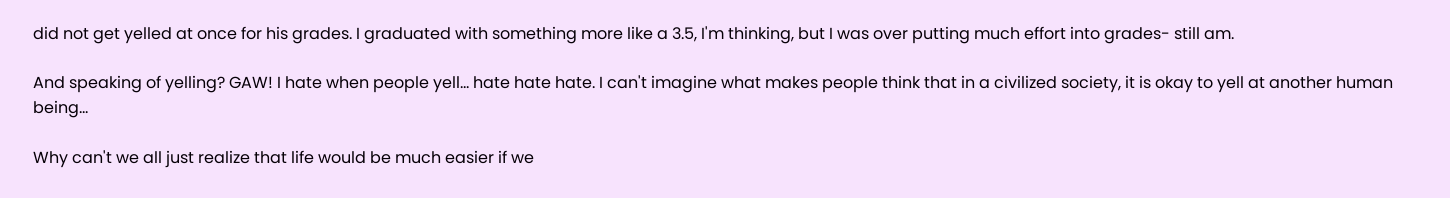did not get yelled at once for his grades. I graduated with something more like a 3.5, I'm thinking, but I was over putting much effort into grades- still am.

And speaking of yelling? GAW! I hate when people yell... hate hate hate. I can't imagine what makes people think that in a civilized society, it is okay to yell at another human being...

Why can't we all just realize that life would be much easier if we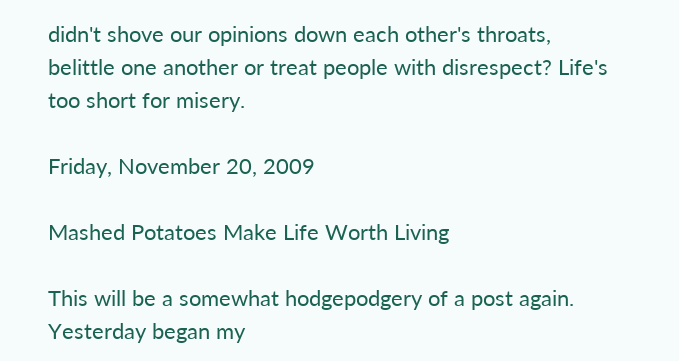didn't shove our opinions down each other's throats, belittle one another or treat people with disrespect? Life's too short for misery.

Friday, November 20, 2009

Mashed Potatoes Make Life Worth Living

This will be a somewhat hodgepodgery of a post again. Yesterday began my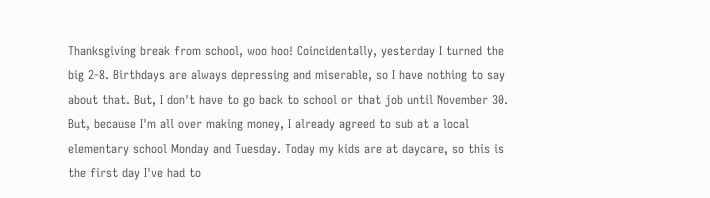Thanksgiving break from school, woo hoo! Coincidentally, yesterday I turned the big 2-8. Birthdays are always depressing and miserable, so I have nothing to say about that. But, I don't have to go back to school or that job until November 30. But, because I'm all over making money, I already agreed to sub at a local elementary school Monday and Tuesday. Today my kids are at daycare, so this is the first day I've had to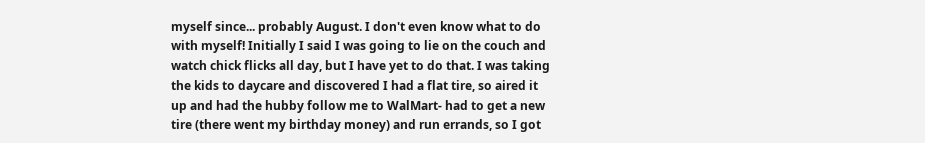myself since... probably August. I don't even know what to do with myself! Initially I said I was going to lie on the couch and watch chick flicks all day, but I have yet to do that. I was taking the kids to daycare and discovered I had a flat tire, so aired it up and had the hubby follow me to WalMart- had to get a new tire (there went my birthday money) and run errands, so I got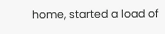home, started a load of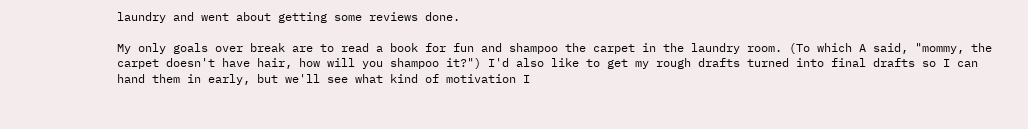laundry and went about getting some reviews done.

My only goals over break are to read a book for fun and shampoo the carpet in the laundry room. (To which A said, "mommy, the carpet doesn't have hair, how will you shampoo it?") I'd also like to get my rough drafts turned into final drafts so I can hand them in early, but we'll see what kind of motivation I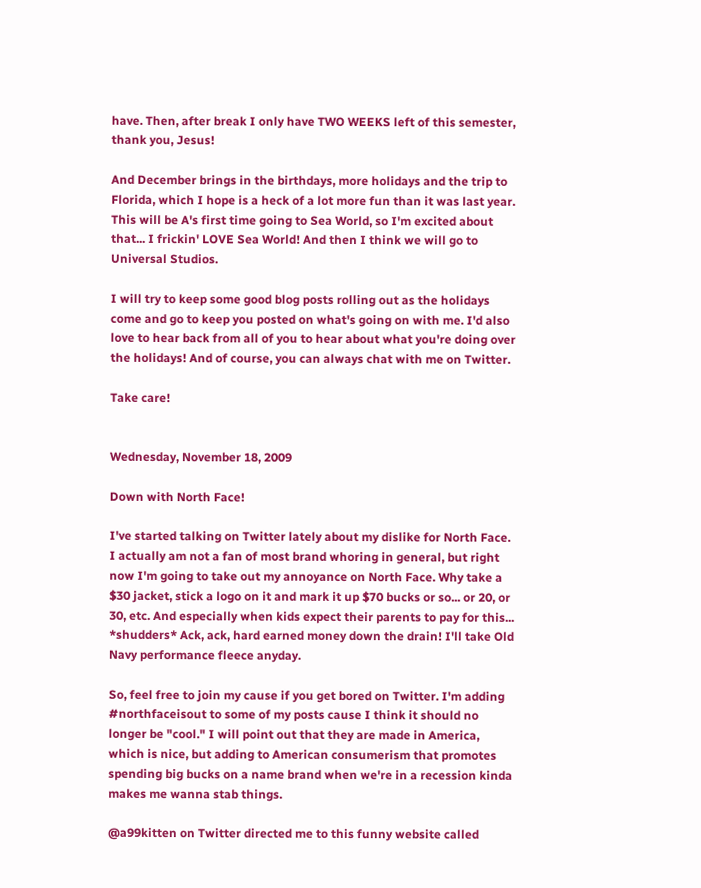have. Then, after break I only have TWO WEEKS left of this semester, thank you, Jesus!

And December brings in the birthdays, more holidays and the trip to Florida, which I hope is a heck of a lot more fun than it was last year. This will be A's first time going to Sea World, so I'm excited about that... I frickin' LOVE Sea World! And then I think we will go to Universal Studios.

I will try to keep some good blog posts rolling out as the holidays come and go to keep you posted on what's going on with me. I'd also love to hear back from all of you to hear about what you're doing over the holidays! And of course, you can always chat with me on Twitter.

Take care!


Wednesday, November 18, 2009

Down with North Face!

I've started talking on Twitter lately about my dislike for North Face. I actually am not a fan of most brand whoring in general, but right now I'm going to take out my annoyance on North Face. Why take a $30 jacket, stick a logo on it and mark it up $70 bucks or so... or 20, or 30, etc. And especially when kids expect their parents to pay for this... *shudders* Ack, ack, hard earned money down the drain! I'll take Old Navy performance fleece anyday.

So, feel free to join my cause if you get bored on Twitter. I'm adding #northfaceisout to some of my posts cause I think it should no longer be "cool." I will point out that they are made in America, which is nice, but adding to American consumerism that promotes spending big bucks on a name brand when we're in a recession kinda makes me wanna stab things.

@a99kitten on Twitter directed me to this funny website called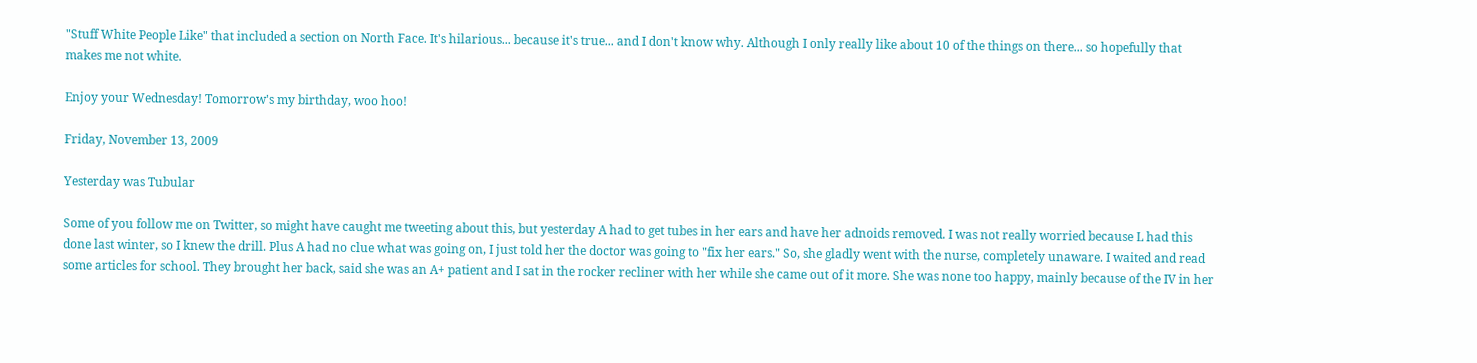"Stuff White People Like" that included a section on North Face. It's hilarious... because it's true... and I don't know why. Although I only really like about 10 of the things on there... so hopefully that makes me not white.

Enjoy your Wednesday! Tomorrow's my birthday, woo hoo!

Friday, November 13, 2009

Yesterday was Tubular

Some of you follow me on Twitter, so might have caught me tweeting about this, but yesterday A had to get tubes in her ears and have her adnoids removed. I was not really worried because L had this done last winter, so I knew the drill. Plus A had no clue what was going on, I just told her the doctor was going to "fix her ears." So, she gladly went with the nurse, completely unaware. I waited and read some articles for school. They brought her back, said she was an A+ patient and I sat in the rocker recliner with her while she came out of it more. She was none too happy, mainly because of the IV in her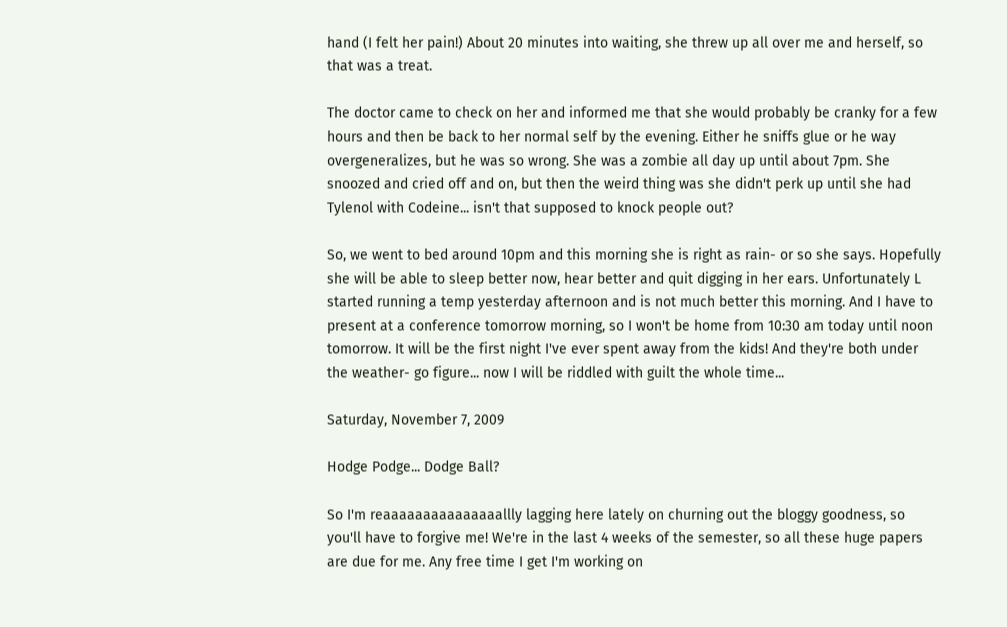hand (I felt her pain!) About 20 minutes into waiting, she threw up all over me and herself, so that was a treat.

The doctor came to check on her and informed me that she would probably be cranky for a few hours and then be back to her normal self by the evening. Either he sniffs glue or he way overgeneralizes, but he was so wrong. She was a zombie all day up until about 7pm. She snoozed and cried off and on, but then the weird thing was she didn't perk up until she had Tylenol with Codeine... isn't that supposed to knock people out?

So, we went to bed around 10pm and this morning she is right as rain- or so she says. Hopefully she will be able to sleep better now, hear better and quit digging in her ears. Unfortunately L started running a temp yesterday afternoon and is not much better this morning. And I have to present at a conference tomorrow morning, so I won't be home from 10:30 am today until noon tomorrow. It will be the first night I've ever spent away from the kids! And they're both under the weather- go figure... now I will be riddled with guilt the whole time...

Saturday, November 7, 2009

Hodge Podge... Dodge Ball?

So I'm reaaaaaaaaaaaaaaallly lagging here lately on churning out the bloggy goodness, so you'll have to forgive me! We're in the last 4 weeks of the semester, so all these huge papers are due for me. Any free time I get I'm working on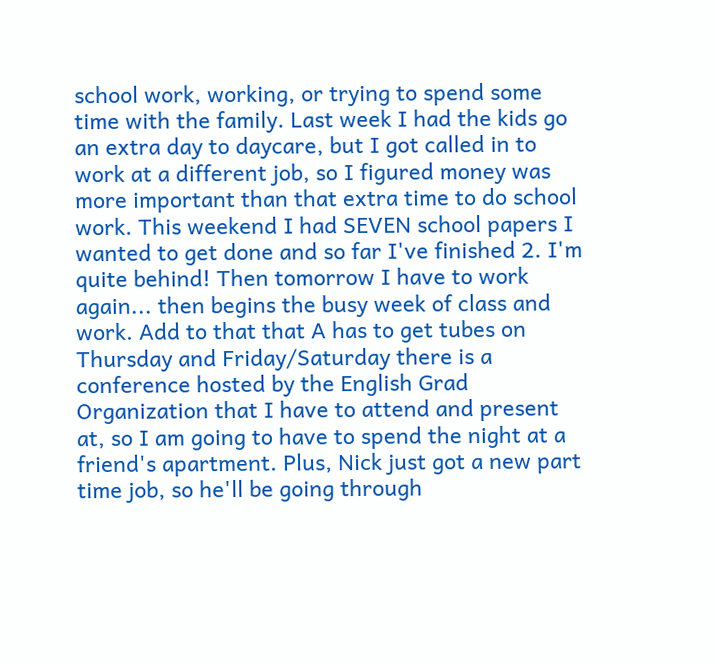school work, working, or trying to spend some time with the family. Last week I had the kids go an extra day to daycare, but I got called in to work at a different job, so I figured money was more important than that extra time to do school work. This weekend I had SEVEN school papers I wanted to get done and so far I've finished 2. I'm quite behind! Then tomorrow I have to work again... then begins the busy week of class and work. Add to that that A has to get tubes on Thursday and Friday/Saturday there is a conference hosted by the English Grad Organization that I have to attend and present at, so I am going to have to spend the night at a friend's apartment. Plus, Nick just got a new part time job, so he'll be going through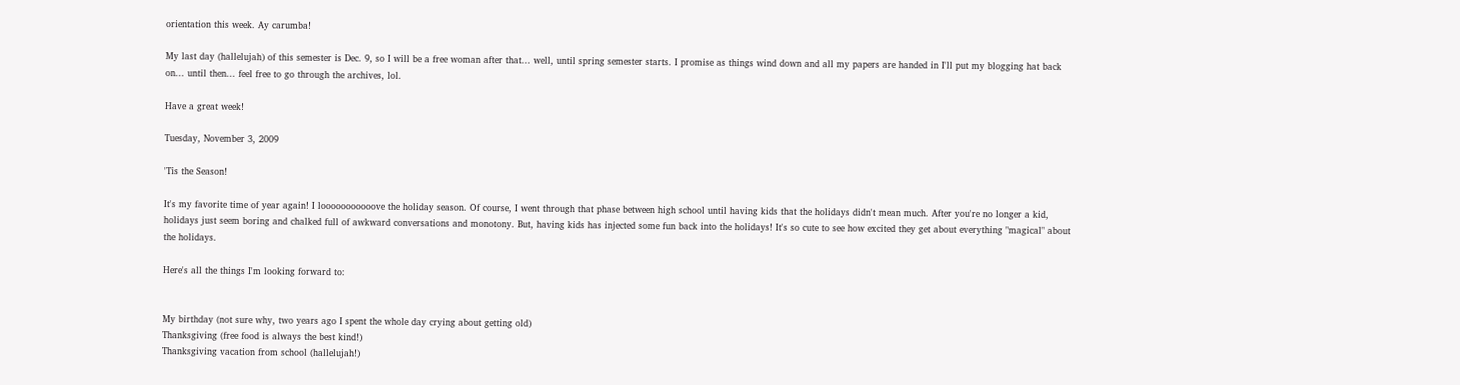orientation this week. Ay carumba!

My last day (hallelujah) of this semester is Dec. 9, so I will be a free woman after that... well, until spring semester starts. I promise as things wind down and all my papers are handed in I'll put my blogging hat back on... until then... feel free to go through the archives, lol.

Have a great week!

Tuesday, November 3, 2009

'Tis the Season!

It's my favorite time of year again! I looooooooooove the holiday season. Of course, I went through that phase between high school until having kids that the holidays didn't mean much. After you're no longer a kid, holidays just seem boring and chalked full of awkward conversations and monotony. But, having kids has injected some fun back into the holidays! It's so cute to see how excited they get about everything "magical" about the holidays.

Here's all the things I'm looking forward to:


My birthday (not sure why, two years ago I spent the whole day crying about getting old)
Thanksgiving (free food is always the best kind!)
Thanksgiving vacation from school (hallelujah!)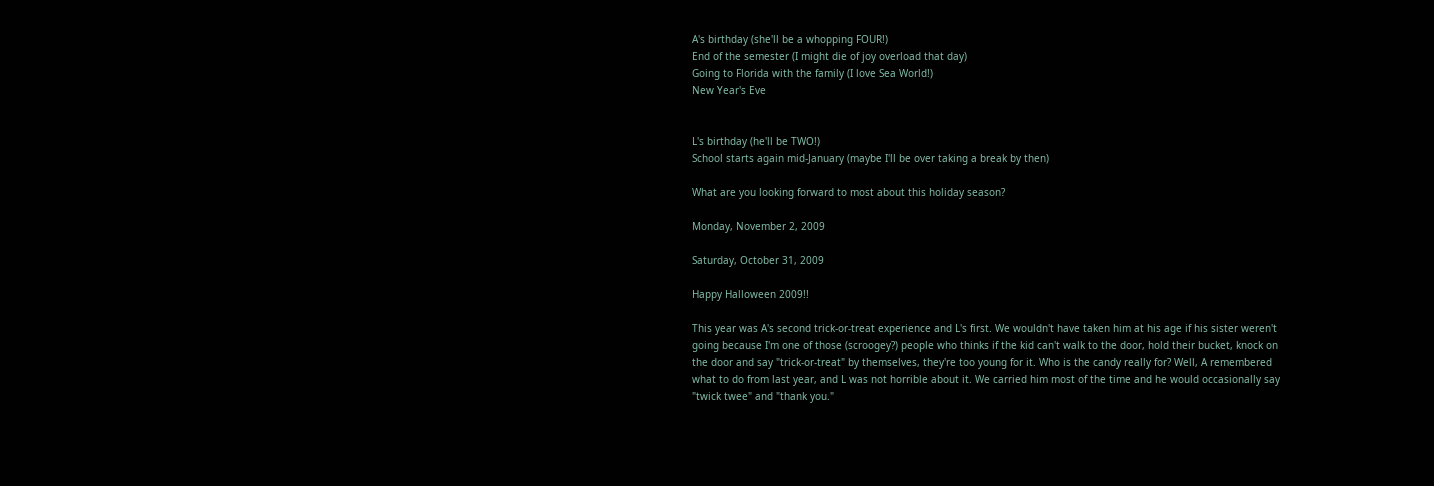A's birthday (she'll be a whopping FOUR!)
End of the semester (I might die of joy overload that day)
Going to Florida with the family (I love Sea World!)
New Year's Eve


L's birthday (he'll be TWO!)
School starts again mid-January (maybe I'll be over taking a break by then)

What are you looking forward to most about this holiday season?

Monday, November 2, 2009

Saturday, October 31, 2009

Happy Halloween 2009!!

This year was A's second trick-or-treat experience and L's first. We wouldn't have taken him at his age if his sister weren't going because I'm one of those (scroogey?) people who thinks if the kid can't walk to the door, hold their bucket, knock on the door and say "trick-or-treat" by themselves, they're too young for it. Who is the candy really for? Well, A remembered what to do from last year, and L was not horrible about it. We carried him most of the time and he would occasionally say "twick twee" and "thank you."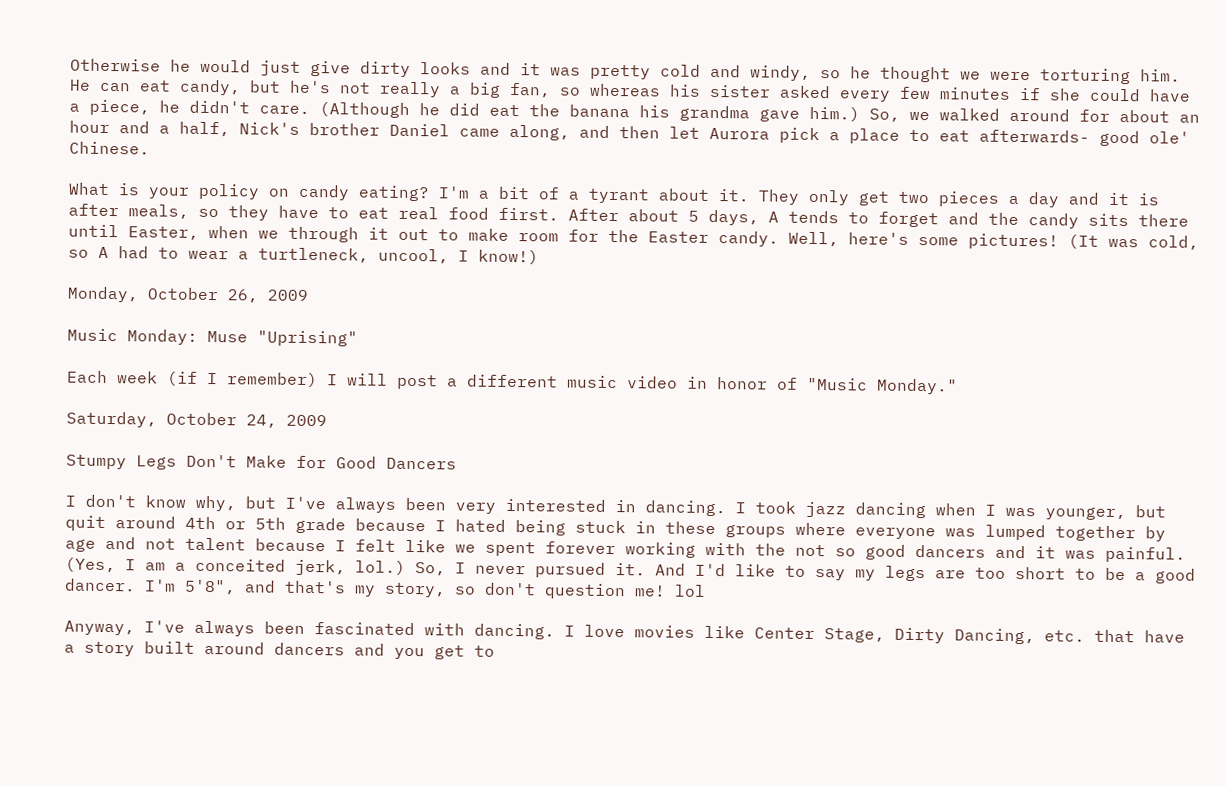Otherwise he would just give dirty looks and it was pretty cold and windy, so he thought we were torturing him. He can eat candy, but he's not really a big fan, so whereas his sister asked every few minutes if she could have a piece, he didn't care. (Although he did eat the banana his grandma gave him.) So, we walked around for about an hour and a half, Nick's brother Daniel came along, and then let Aurora pick a place to eat afterwards- good ole' Chinese.

What is your policy on candy eating? I'm a bit of a tyrant about it. They only get two pieces a day and it is after meals, so they have to eat real food first. After about 5 days, A tends to forget and the candy sits there until Easter, when we through it out to make room for the Easter candy. Well, here's some pictures! (It was cold, so A had to wear a turtleneck, uncool, I know!)

Monday, October 26, 2009

Music Monday: Muse "Uprising"

Each week (if I remember) I will post a different music video in honor of "Music Monday."

Saturday, October 24, 2009

Stumpy Legs Don't Make for Good Dancers

I don't know why, but I've always been very interested in dancing. I took jazz dancing when I was younger, but quit around 4th or 5th grade because I hated being stuck in these groups where everyone was lumped together by age and not talent because I felt like we spent forever working with the not so good dancers and it was painful. (Yes, I am a conceited jerk, lol.) So, I never pursued it. And I'd like to say my legs are too short to be a good dancer. I'm 5'8", and that's my story, so don't question me! lol

Anyway, I've always been fascinated with dancing. I love movies like Center Stage, Dirty Dancing, etc. that have a story built around dancers and you get to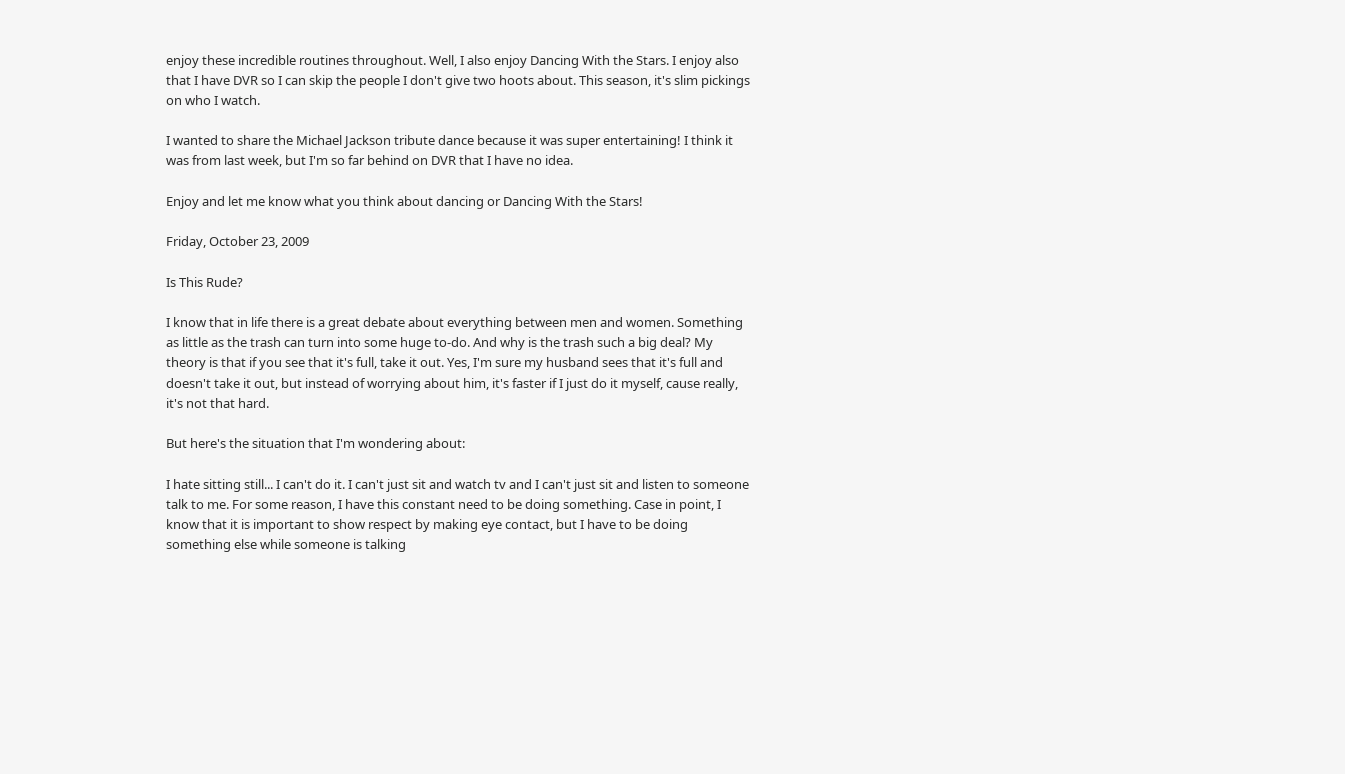enjoy these incredible routines throughout. Well, I also enjoy Dancing With the Stars. I enjoy also that I have DVR so I can skip the people I don't give two hoots about. This season, it's slim pickings on who I watch.

I wanted to share the Michael Jackson tribute dance because it was super entertaining! I think it was from last week, but I'm so far behind on DVR that I have no idea.

Enjoy and let me know what you think about dancing or Dancing With the Stars!

Friday, October 23, 2009

Is This Rude?

I know that in life there is a great debate about everything between men and women. Something as little as the trash can turn into some huge to-do. And why is the trash such a big deal? My theory is that if you see that it's full, take it out. Yes, I'm sure my husband sees that it's full and doesn't take it out, but instead of worrying about him, it's faster if I just do it myself, cause really, it's not that hard.

But here's the situation that I'm wondering about:

I hate sitting still... I can't do it. I can't just sit and watch tv and I can't just sit and listen to someone talk to me. For some reason, I have this constant need to be doing something. Case in point, I know that it is important to show respect by making eye contact, but I have to be doing something else while someone is talking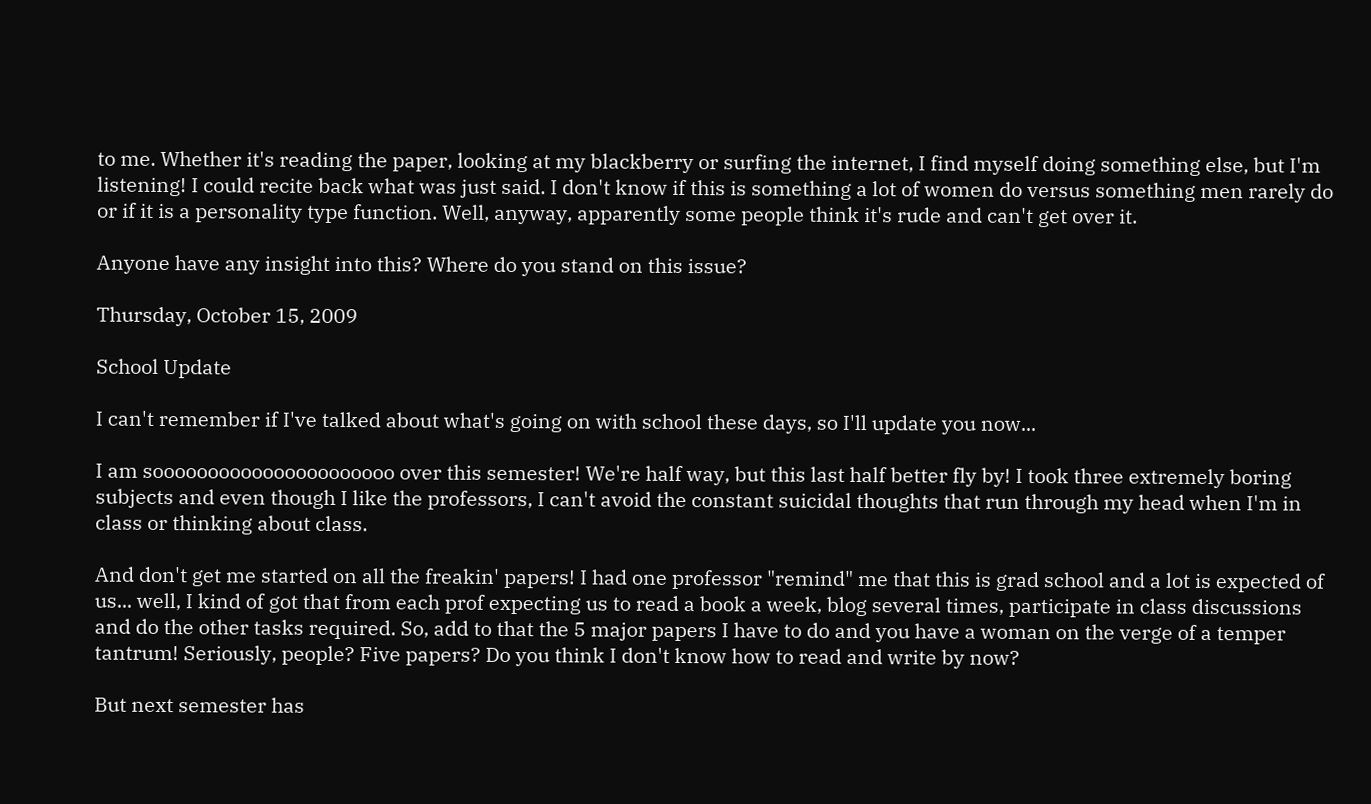to me. Whether it's reading the paper, looking at my blackberry or surfing the internet, I find myself doing something else, but I'm listening! I could recite back what was just said. I don't know if this is something a lot of women do versus something men rarely do or if it is a personality type function. Well, anyway, apparently some people think it's rude and can't get over it.

Anyone have any insight into this? Where do you stand on this issue?

Thursday, October 15, 2009

School Update

I can't remember if I've talked about what's going on with school these days, so I'll update you now...

I am soooooooooooooooooooooo over this semester! We're half way, but this last half better fly by! I took three extremely boring subjects and even though I like the professors, I can't avoid the constant suicidal thoughts that run through my head when I'm in class or thinking about class.

And don't get me started on all the freakin' papers! I had one professor "remind" me that this is grad school and a lot is expected of us... well, I kind of got that from each prof expecting us to read a book a week, blog several times, participate in class discussions and do the other tasks required. So, add to that the 5 major papers I have to do and you have a woman on the verge of a temper tantrum! Seriously, people? Five papers? Do you think I don't know how to read and write by now?

But next semester has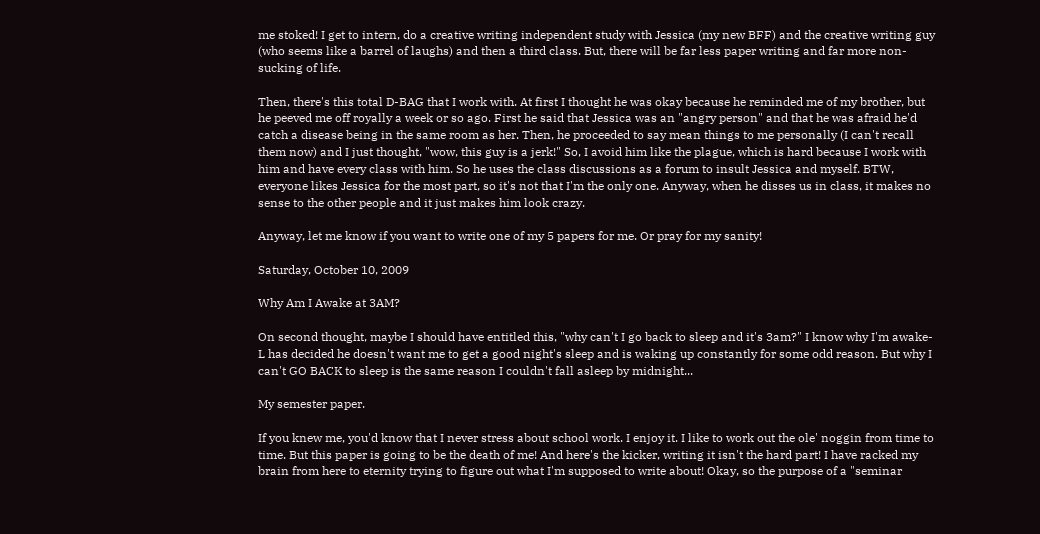me stoked! I get to intern, do a creative writing independent study with Jessica (my new BFF) and the creative writing guy (who seems like a barrel of laughs) and then a third class. But, there will be far less paper writing and far more non-sucking of life.

Then, there's this total D-BAG that I work with. At first I thought he was okay because he reminded me of my brother, but he peeved me off royally a week or so ago. First he said that Jessica was an "angry person" and that he was afraid he'd catch a disease being in the same room as her. Then, he proceeded to say mean things to me personally (I can't recall them now) and I just thought, "wow, this guy is a jerk!" So, I avoid him like the plague, which is hard because I work with him and have every class with him. So he uses the class discussions as a forum to insult Jessica and myself. BTW, everyone likes Jessica for the most part, so it's not that I'm the only one. Anyway, when he disses us in class, it makes no sense to the other people and it just makes him look crazy.

Anyway, let me know if you want to write one of my 5 papers for me. Or pray for my sanity!

Saturday, October 10, 2009

Why Am I Awake at 3AM?

On second thought, maybe I should have entitled this, "why can't I go back to sleep and it's 3am?" I know why I'm awake- L has decided he doesn't want me to get a good night's sleep and is waking up constantly for some odd reason. But why I can't GO BACK to sleep is the same reason I couldn't fall asleep by midnight...

My semester paper.

If you knew me, you'd know that I never stress about school work. I enjoy it. I like to work out the ole' noggin from time to time. But this paper is going to be the death of me! And here's the kicker, writing it isn't the hard part! I have racked my brain from here to eternity trying to figure out what I'm supposed to write about! Okay, so the purpose of a "seminar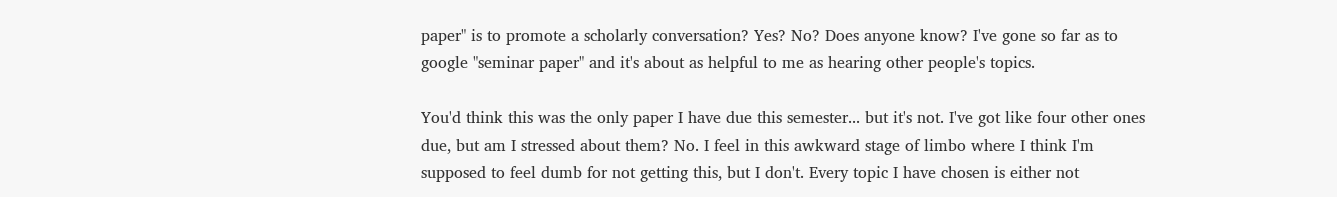paper" is to promote a scholarly conversation? Yes? No? Does anyone know? I've gone so far as to google "seminar paper" and it's about as helpful to me as hearing other people's topics.

You'd think this was the only paper I have due this semester... but it's not. I've got like four other ones due, but am I stressed about them? No. I feel in this awkward stage of limbo where I think I'm supposed to feel dumb for not getting this, but I don't. Every topic I have chosen is either not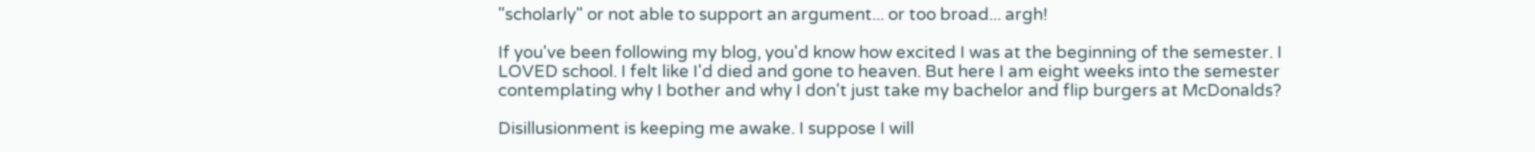"scholarly" or not able to support an argument... or too broad... argh!

If you've been following my blog, you'd know how excited I was at the beginning of the semester. I LOVED school. I felt like I'd died and gone to heaven. But here I am eight weeks into the semester contemplating why I bother and why I don't just take my bachelor and flip burgers at McDonalds?

Disillusionment is keeping me awake. I suppose I will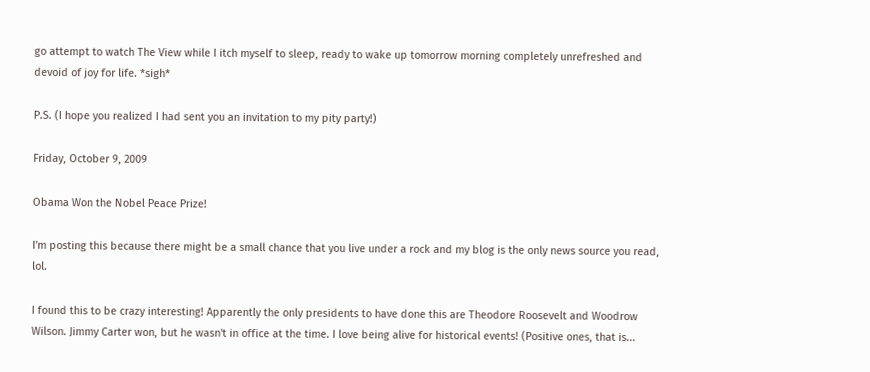go attempt to watch The View while I itch myself to sleep, ready to wake up tomorrow morning completely unrefreshed and devoid of joy for life. *sigh*

P.S. (I hope you realized I had sent you an invitation to my pity party!)

Friday, October 9, 2009

Obama Won the Nobel Peace Prize!

I'm posting this because there might be a small chance that you live under a rock and my blog is the only news source you read, lol.

I found this to be crazy interesting! Apparently the only presidents to have done this are Theodore Roosevelt and Woodrow Wilson. Jimmy Carter won, but he wasn't in office at the time. I love being alive for historical events! (Positive ones, that is...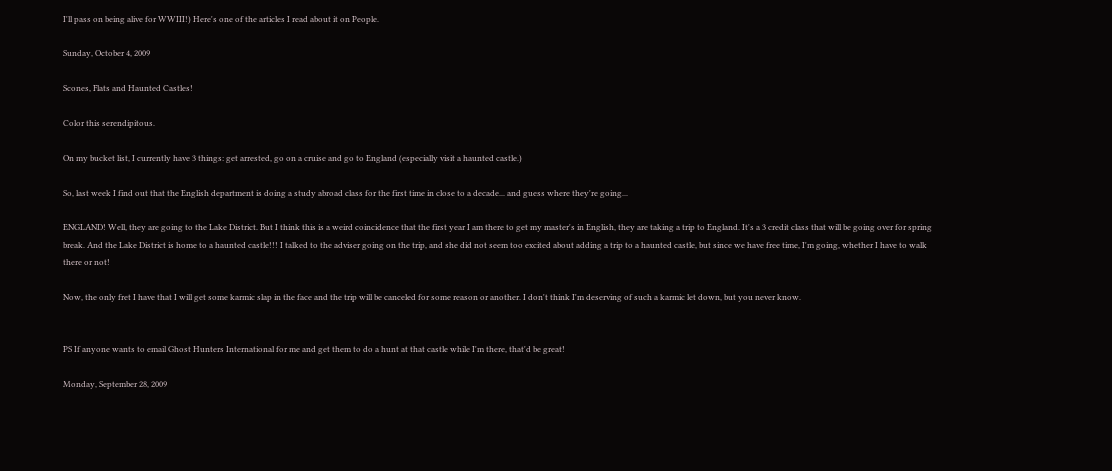I'll pass on being alive for WWIII!) Here's one of the articles I read about it on People.

Sunday, October 4, 2009

Scones, Flats and Haunted Castles!

Color this serendipitous.

On my bucket list, I currently have 3 things: get arrested, go on a cruise and go to England (especially visit a haunted castle.)

So, last week I find out that the English department is doing a study abroad class for the first time in close to a decade... and guess where they're going...

ENGLAND! Well, they are going to the Lake District. But I think this is a weird coincidence that the first year I am there to get my master's in English, they are taking a trip to England. It's a 3 credit class that will be going over for spring break. And the Lake District is home to a haunted castle!!! I talked to the adviser going on the trip, and she did not seem too excited about adding a trip to a haunted castle, but since we have free time, I'm going, whether I have to walk there or not!

Now, the only fret I have that I will get some karmic slap in the face and the trip will be canceled for some reason or another. I don't think I'm deserving of such a karmic let down, but you never know.


PS If anyone wants to email Ghost Hunters International for me and get them to do a hunt at that castle while I'm there, that'd be great!

Monday, September 28, 2009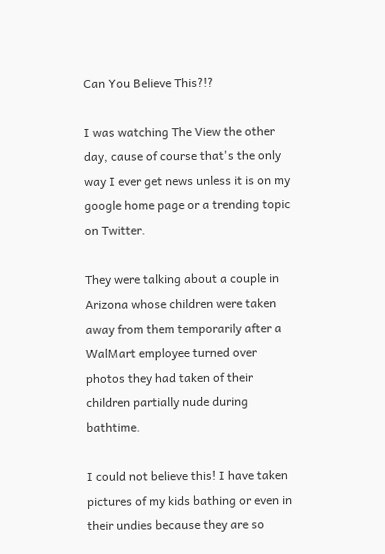Can You Believe This?!?

I was watching The View the other day, cause of course that's the only way I ever get news unless it is on my google home page or a trending topic on Twitter.

They were talking about a couple in Arizona whose children were taken away from them temporarily after a WalMart employee turned over photos they had taken of their children partially nude during bathtime.

I could not believe this! I have taken pictures of my kids bathing or even in their undies because they are so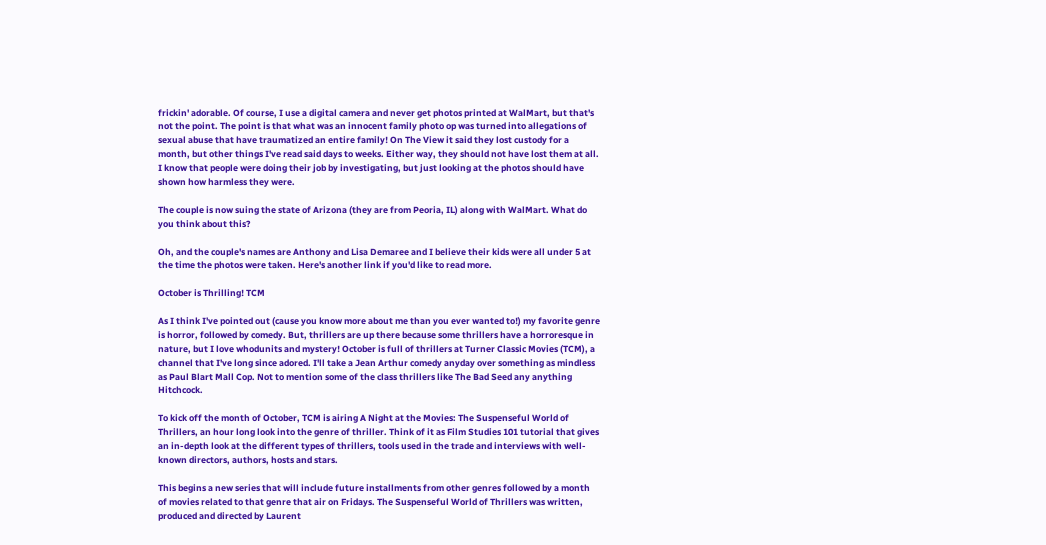frickin' adorable. Of course, I use a digital camera and never get photos printed at WalMart, but that's not the point. The point is that what was an innocent family photo op was turned into allegations of sexual abuse that have traumatized an entire family! On The View it said they lost custody for a month, but other things I've read said days to weeks. Either way, they should not have lost them at all. I know that people were doing their job by investigating, but just looking at the photos should have shown how harmless they were.

The couple is now suing the state of Arizona (they are from Peoria, IL) along with WalMart. What do you think about this?

Oh, and the couple's names are Anthony and Lisa Demaree and I believe their kids were all under 5 at the time the photos were taken. Here's another link if you'd like to read more.

October is Thrilling! TCM

As I think I've pointed out (cause you know more about me than you ever wanted to!) my favorite genre is horror, followed by comedy. But, thrillers are up there because some thrillers have a horroresque in nature, but I love whodunits and mystery! October is full of thrillers at Turner Classic Movies (TCM), a channel that I've long since adored. I'll take a Jean Arthur comedy anyday over something as mindless as Paul Blart Mall Cop. Not to mention some of the class thrillers like The Bad Seed any anything Hitchcock.

To kick off the month of October, TCM is airing A Night at the Movies: The Suspenseful World of Thrillers, an hour long look into the genre of thriller. Think of it as Film Studies 101 tutorial that gives an in-depth look at the different types of thrillers, tools used in the trade and interviews with well-known directors, authors, hosts and stars.

This begins a new series that will include future installments from other genres followed by a month of movies related to that genre that air on Fridays. The Suspenseful World of Thrillers was written, produced and directed by Laurent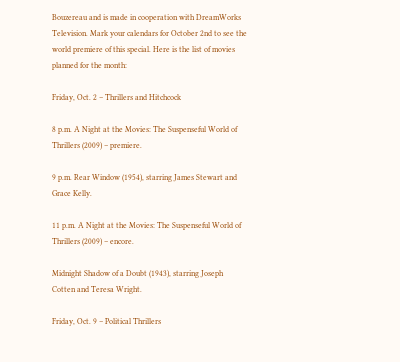Bouzereau and is made in cooperation with DreamWorks Television. Mark your calendars for October 2nd to see the world premiere of this special. Here is the list of movies planned for the month:

Friday, Oct. 2 – Thrillers and Hitchcock

8 p.m. A Night at the Movies: The Suspenseful World of Thrillers (2009) – premiere.

9 p.m. Rear Window (1954), starring James Stewart and Grace Kelly.

11 p.m. A Night at the Movies: The Suspenseful World of Thrillers (2009) – encore.

Midnight Shadow of a Doubt (1943), starring Joseph Cotten and Teresa Wright.

Friday, Oct. 9 – Political Thrillers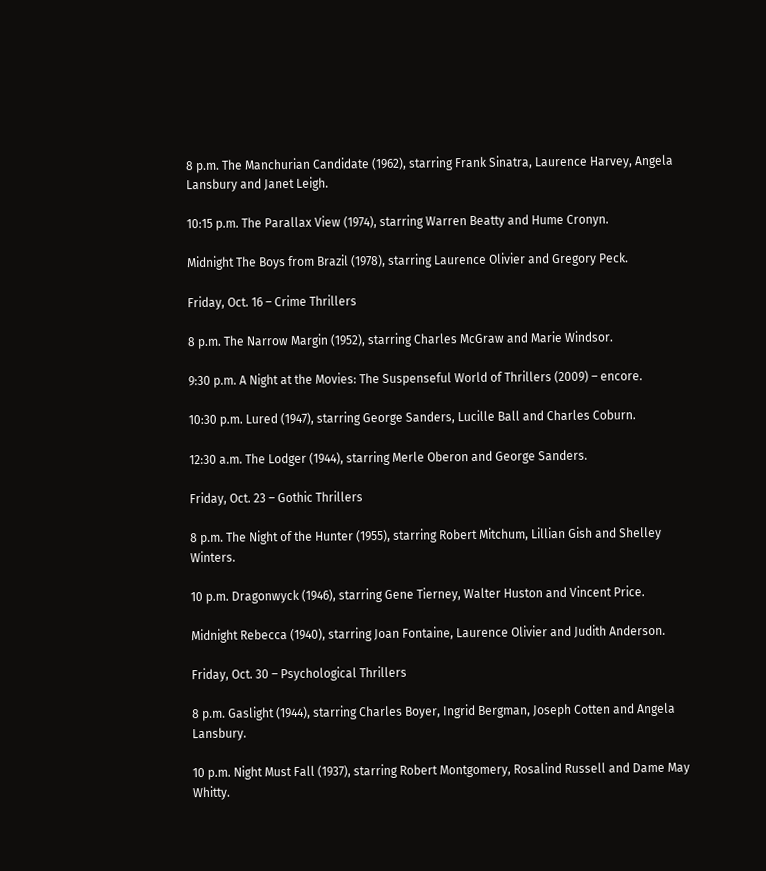8 p.m. The Manchurian Candidate (1962), starring Frank Sinatra, Laurence Harvey, Angela Lansbury and Janet Leigh.

10:15 p.m. The Parallax View (1974), starring Warren Beatty and Hume Cronyn.

Midnight The Boys from Brazil (1978), starring Laurence Olivier and Gregory Peck.

Friday, Oct. 16 – Crime Thrillers

8 p.m. The Narrow Margin (1952), starring Charles McGraw and Marie Windsor.

9:30 p.m. A Night at the Movies: The Suspenseful World of Thrillers (2009) – encore.

10:30 p.m. Lured (1947), starring George Sanders, Lucille Ball and Charles Coburn.

12:30 a.m. The Lodger (1944), starring Merle Oberon and George Sanders.

Friday, Oct. 23 – Gothic Thrillers

8 p.m. The Night of the Hunter (1955), starring Robert Mitchum, Lillian Gish and Shelley Winters.

10 p.m. Dragonwyck (1946), starring Gene Tierney, Walter Huston and Vincent Price.

Midnight Rebecca (1940), starring Joan Fontaine, Laurence Olivier and Judith Anderson.

Friday, Oct. 30 – Psychological Thrillers

8 p.m. Gaslight (1944), starring Charles Boyer, Ingrid Bergman, Joseph Cotten and Angela Lansbury.

10 p.m. Night Must Fall (1937), starring Robert Montgomery, Rosalind Russell and Dame May Whitty.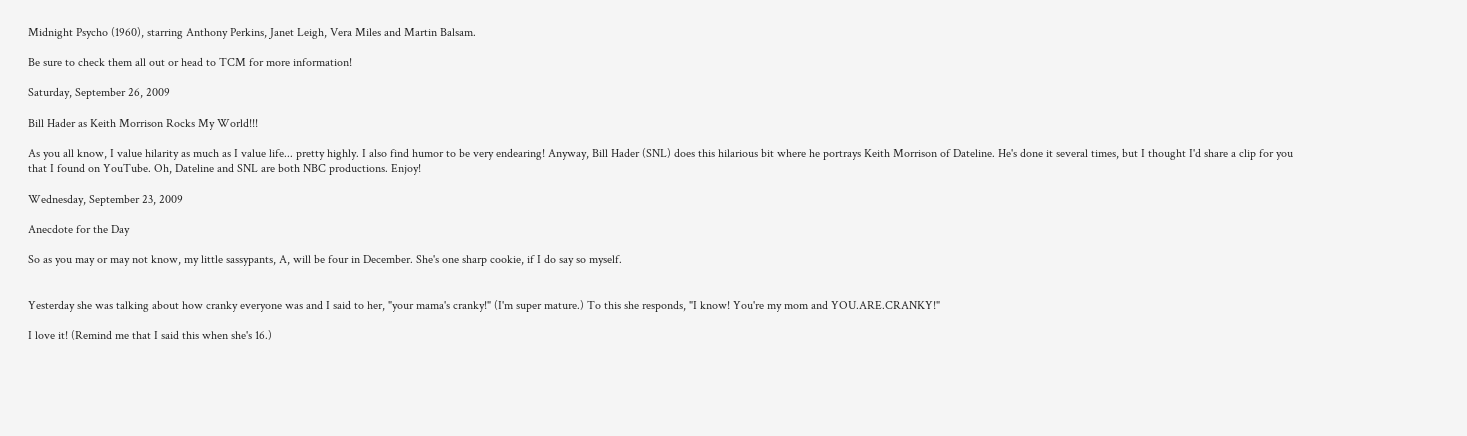Midnight Psycho (1960), starring Anthony Perkins, Janet Leigh, Vera Miles and Martin Balsam.

Be sure to check them all out or head to TCM for more information!

Saturday, September 26, 2009

Bill Hader as Keith Morrison Rocks My World!!!

As you all know, I value hilarity as much as I value life... pretty highly. I also find humor to be very endearing! Anyway, Bill Hader (SNL) does this hilarious bit where he portrays Keith Morrison of Dateline. He's done it several times, but I thought I'd share a clip for you that I found on YouTube. Oh, Dateline and SNL are both NBC productions. Enjoy!

Wednesday, September 23, 2009

Anecdote for the Day

So as you may or may not know, my little sassypants, A, will be four in December. She's one sharp cookie, if I do say so myself.


Yesterday she was talking about how cranky everyone was and I said to her, "your mama's cranky!" (I'm super mature.) To this she responds, "I know! You're my mom and YOU.ARE.CRANKY!"

I love it! (Remind me that I said this when she's 16.)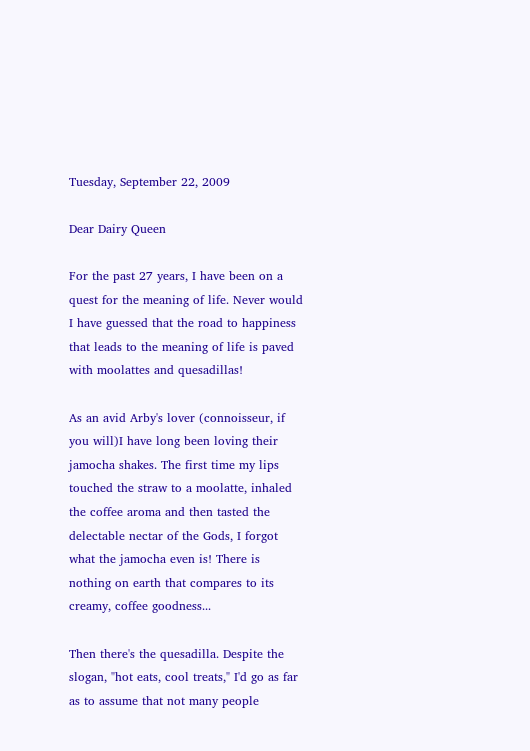Tuesday, September 22, 2009

Dear Dairy Queen

For the past 27 years, I have been on a quest for the meaning of life. Never would I have guessed that the road to happiness that leads to the meaning of life is paved with moolattes and quesadillas!

As an avid Arby's lover (connoisseur, if you will)I have long been loving their jamocha shakes. The first time my lips touched the straw to a moolatte, inhaled the coffee aroma and then tasted the delectable nectar of the Gods, I forgot what the jamocha even is! There is nothing on earth that compares to its creamy, coffee goodness...

Then there's the quesadilla. Despite the slogan, "hot eats, cool treats," I'd go as far as to assume that not many people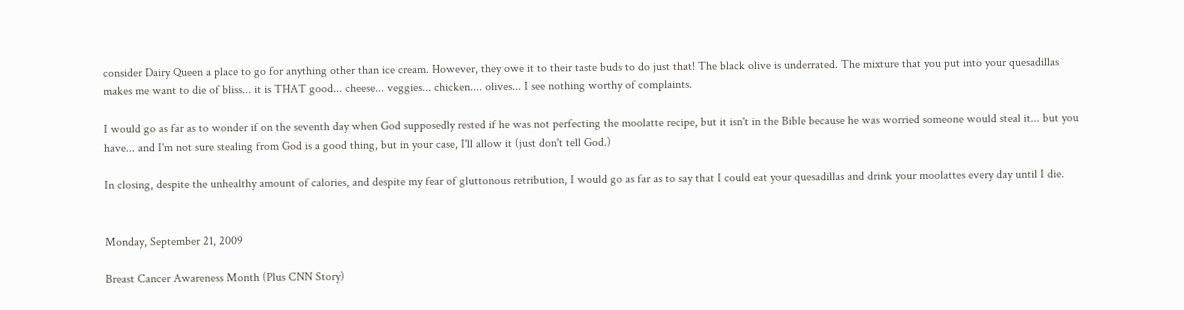consider Dairy Queen a place to go for anything other than ice cream. However, they owe it to their taste buds to do just that! The black olive is underrated. The mixture that you put into your quesadillas makes me want to die of bliss... it is THAT good... cheese... veggies... chicken.... olives... I see nothing worthy of complaints.

I would go as far as to wonder if on the seventh day when God supposedly rested if he was not perfecting the moolatte recipe, but it isn't in the Bible because he was worried someone would steal it... but you have... and I'm not sure stealing from God is a good thing, but in your case, I'll allow it (just don't tell God.)

In closing, despite the unhealthy amount of calories, and despite my fear of gluttonous retribution, I would go as far as to say that I could eat your quesadillas and drink your moolattes every day until I die.


Monday, September 21, 2009

Breast Cancer Awareness Month (Plus CNN Story)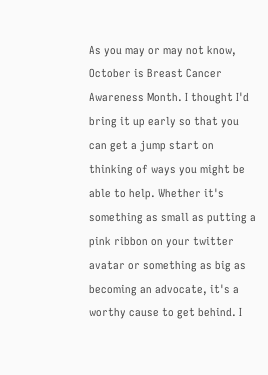As you may or may not know, October is Breast Cancer Awareness Month. I thought I'd bring it up early so that you can get a jump start on thinking of ways you might be able to help. Whether it's something as small as putting a pink ribbon on your twitter avatar or something as big as becoming an advocate, it's a worthy cause to get behind. I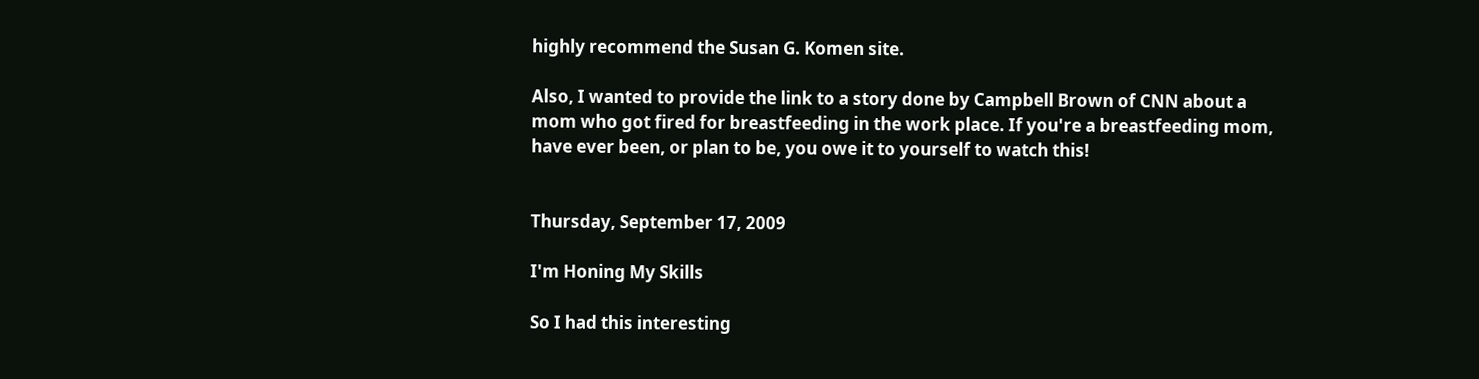highly recommend the Susan G. Komen site.

Also, I wanted to provide the link to a story done by Campbell Brown of CNN about a mom who got fired for breastfeeding in the work place. If you're a breastfeeding mom, have ever been, or plan to be, you owe it to yourself to watch this!


Thursday, September 17, 2009

I'm Honing My Skills

So I had this interesting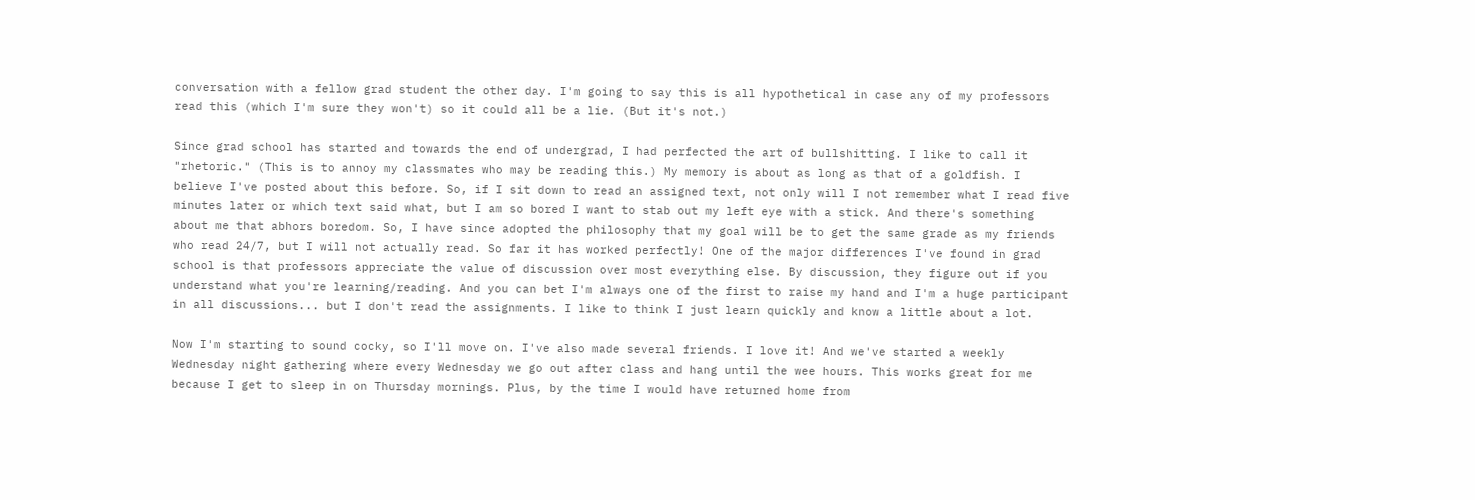conversation with a fellow grad student the other day. I'm going to say this is all hypothetical in case any of my professors read this (which I'm sure they won't) so it could all be a lie. (But it's not.)

Since grad school has started and towards the end of undergrad, I had perfected the art of bullshitting. I like to call it "rhetoric." (This is to annoy my classmates who may be reading this.) My memory is about as long as that of a goldfish. I believe I've posted about this before. So, if I sit down to read an assigned text, not only will I not remember what I read five minutes later or which text said what, but I am so bored I want to stab out my left eye with a stick. And there's something about me that abhors boredom. So, I have since adopted the philosophy that my goal will be to get the same grade as my friends who read 24/7, but I will not actually read. So far it has worked perfectly! One of the major differences I've found in grad school is that professors appreciate the value of discussion over most everything else. By discussion, they figure out if you understand what you're learning/reading. And you can bet I'm always one of the first to raise my hand and I'm a huge participant in all discussions... but I don't read the assignments. I like to think I just learn quickly and know a little about a lot.

Now I'm starting to sound cocky, so I'll move on. I've also made several friends. I love it! And we've started a weekly Wednesday night gathering where every Wednesday we go out after class and hang until the wee hours. This works great for me because I get to sleep in on Thursday mornings. Plus, by the time I would have returned home from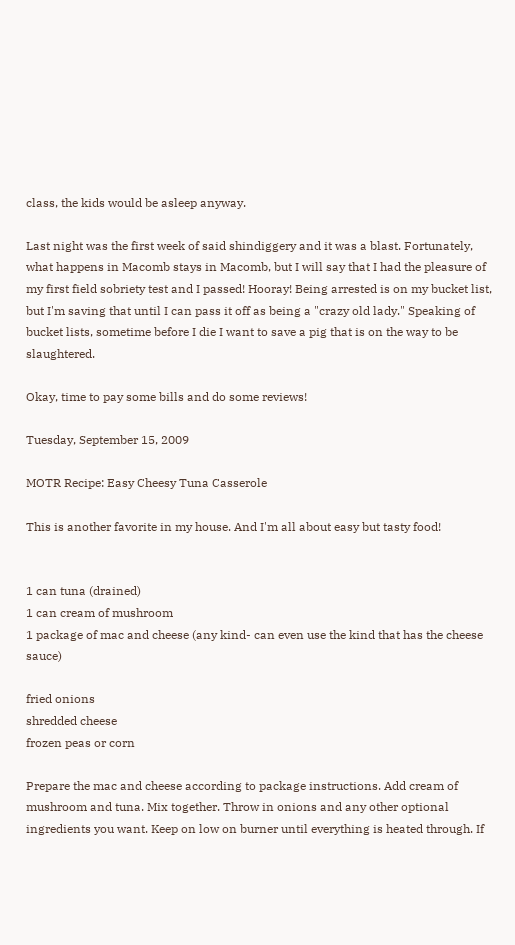class, the kids would be asleep anyway.

Last night was the first week of said shindiggery and it was a blast. Fortunately, what happens in Macomb stays in Macomb, but I will say that I had the pleasure of my first field sobriety test and I passed! Hooray! Being arrested is on my bucket list, but I'm saving that until I can pass it off as being a "crazy old lady." Speaking of bucket lists, sometime before I die I want to save a pig that is on the way to be slaughtered.

Okay, time to pay some bills and do some reviews!

Tuesday, September 15, 2009

MOTR Recipe: Easy Cheesy Tuna Casserole

This is another favorite in my house. And I'm all about easy but tasty food!


1 can tuna (drained)
1 can cream of mushroom
1 package of mac and cheese (any kind- can even use the kind that has the cheese sauce)

fried onions
shredded cheese
frozen peas or corn

Prepare the mac and cheese according to package instructions. Add cream of mushroom and tuna. Mix together. Throw in onions and any other optional ingredients you want. Keep on low on burner until everything is heated through. If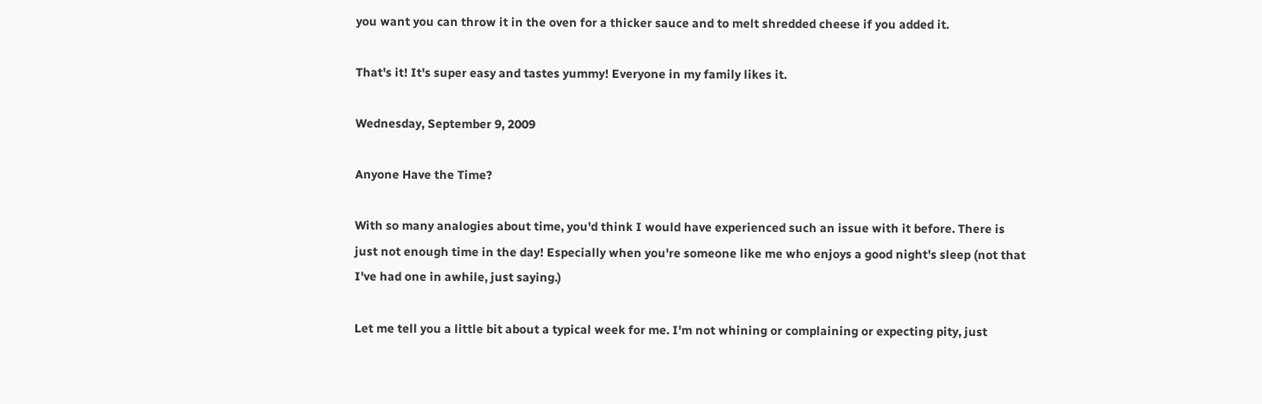you want you can throw it in the oven for a thicker sauce and to melt shredded cheese if you added it.

That's it! It's super easy and tastes yummy! Everyone in my family likes it.

Wednesday, September 9, 2009

Anyone Have the Time?

With so many analogies about time, you'd think I would have experienced such an issue with it before. There is just not enough time in the day! Especially when you're someone like me who enjoys a good night's sleep (not that I've had one in awhile, just saying.)

Let me tell you a little bit about a typical week for me. I'm not whining or complaining or expecting pity, just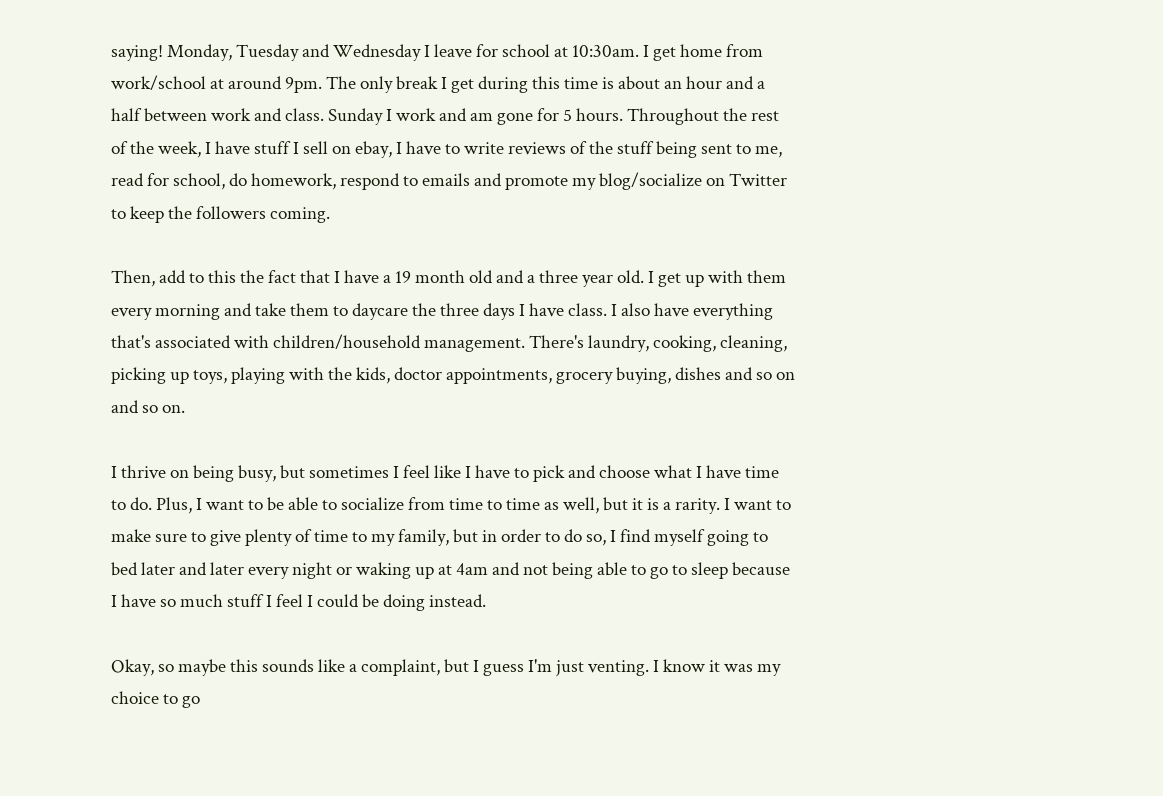saying! Monday, Tuesday and Wednesday I leave for school at 10:30am. I get home from work/school at around 9pm. The only break I get during this time is about an hour and a half between work and class. Sunday I work and am gone for 5 hours. Throughout the rest of the week, I have stuff I sell on ebay, I have to write reviews of the stuff being sent to me, read for school, do homework, respond to emails and promote my blog/socialize on Twitter to keep the followers coming.

Then, add to this the fact that I have a 19 month old and a three year old. I get up with them every morning and take them to daycare the three days I have class. I also have everything that's associated with children/household management. There's laundry, cooking, cleaning, picking up toys, playing with the kids, doctor appointments, grocery buying, dishes and so on and so on.

I thrive on being busy, but sometimes I feel like I have to pick and choose what I have time to do. Plus, I want to be able to socialize from time to time as well, but it is a rarity. I want to make sure to give plenty of time to my family, but in order to do so, I find myself going to bed later and later every night or waking up at 4am and not being able to go to sleep because I have so much stuff I feel I could be doing instead.

Okay, so maybe this sounds like a complaint, but I guess I'm just venting. I know it was my choice to go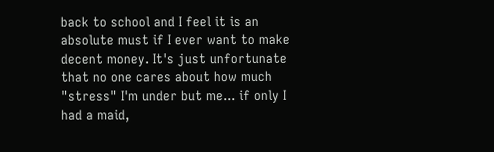back to school and I feel it is an absolute must if I ever want to make decent money. It's just unfortunate that no one cares about how much "stress" I'm under but me... if only I had a maid,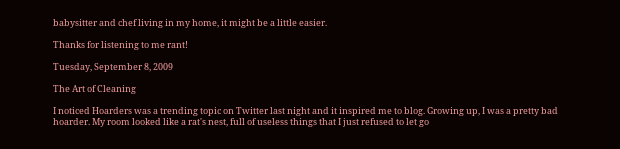babysitter and chef living in my home, it might be a little easier.

Thanks for listening to me rant!

Tuesday, September 8, 2009

The Art of Cleaning

I noticed Hoarders was a trending topic on Twitter last night and it inspired me to blog. Growing up, I was a pretty bad hoarder. My room looked like a rat's nest, full of useless things that I just refused to let go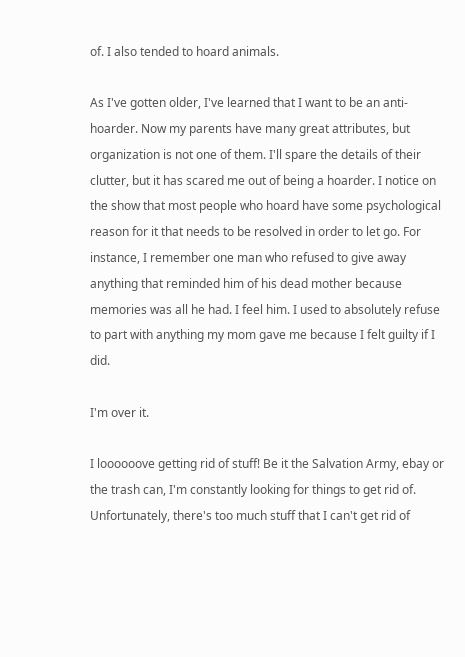of. I also tended to hoard animals.

As I've gotten older, I've learned that I want to be an anti-hoarder. Now my parents have many great attributes, but organization is not one of them. I'll spare the details of their clutter, but it has scared me out of being a hoarder. I notice on the show that most people who hoard have some psychological reason for it that needs to be resolved in order to let go. For instance, I remember one man who refused to give away anything that reminded him of his dead mother because memories was all he had. I feel him. I used to absolutely refuse to part with anything my mom gave me because I felt guilty if I did.

I'm over it.

I loooooove getting rid of stuff! Be it the Salvation Army, ebay or the trash can, I'm constantly looking for things to get rid of. Unfortunately, there's too much stuff that I can't get rid of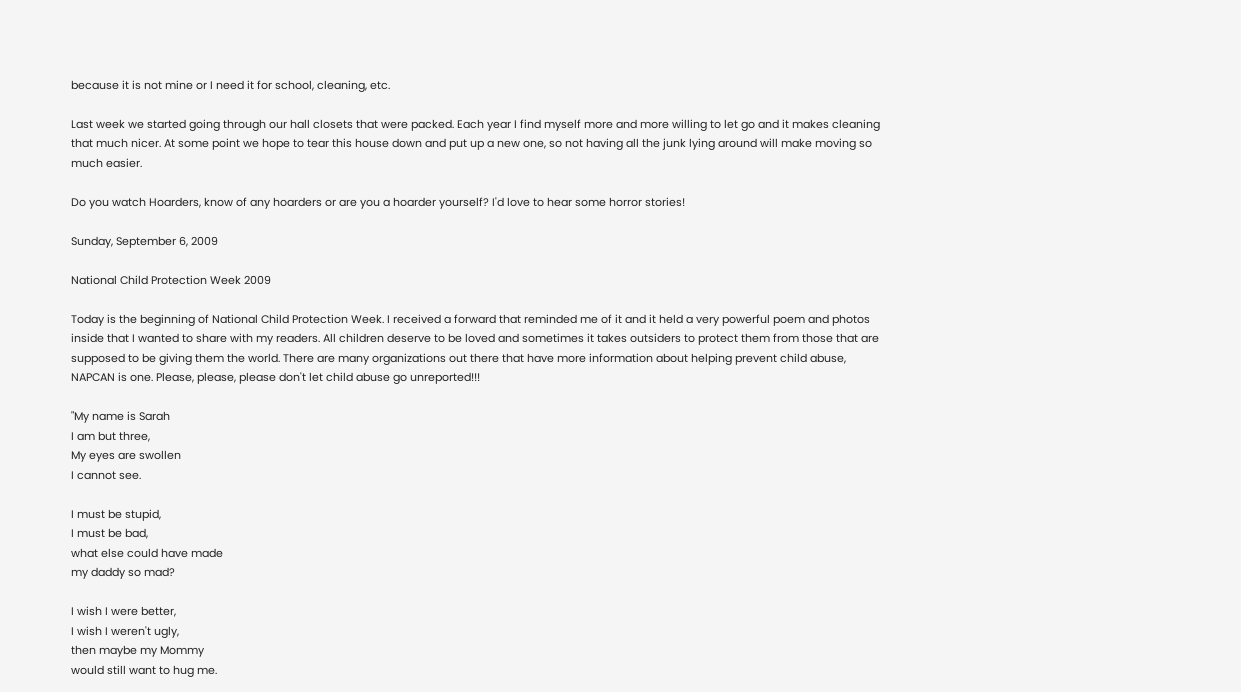because it is not mine or I need it for school, cleaning, etc.

Last week we started going through our hall closets that were packed. Each year I find myself more and more willing to let go and it makes cleaning that much nicer. At some point we hope to tear this house down and put up a new one, so not having all the junk lying around will make moving so much easier.

Do you watch Hoarders, know of any hoarders or are you a hoarder yourself? I'd love to hear some horror stories!

Sunday, September 6, 2009

National Child Protection Week 2009

Today is the beginning of National Child Protection Week. I received a forward that reminded me of it and it held a very powerful poem and photos inside that I wanted to share with my readers. All children deserve to be loved and sometimes it takes outsiders to protect them from those that are supposed to be giving them the world. There are many organizations out there that have more information about helping prevent child abuse, NAPCAN is one. Please, please, please don't let child abuse go unreported!!!

"My name is Sarah
I am but three,
My eyes are swollen
I cannot see.

I must be stupid,
I must be bad,
what else could have made
my daddy so mad?

I wish I were better,
I wish I weren't ugly,
then maybe my Mommy
would still want to hug me.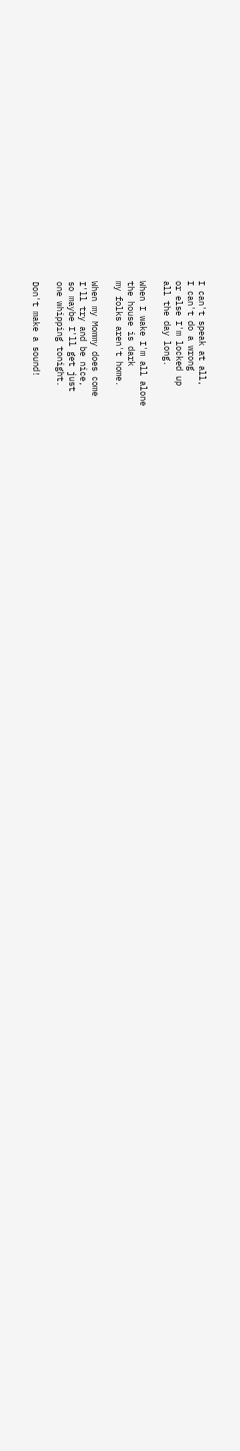I can't speak at all,
I can't do a wrong
or else I'm locked up
all the day long.

When I wake I'm all alone
the house is dark
my folks aren't home.

When my Mommy does come
I'll try and be nice,
so maybe I'll get just
one whipping tonight.

Don't make a sound!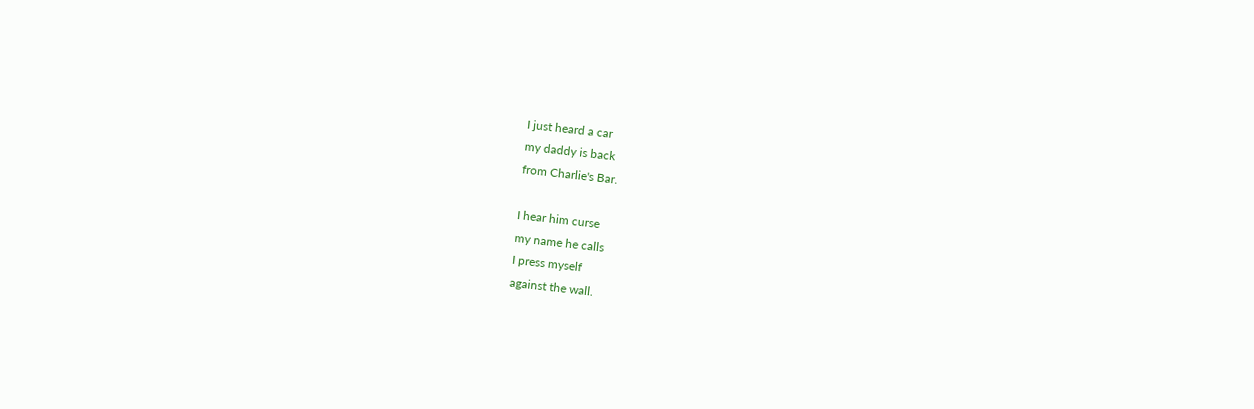I just heard a car
my daddy is back
from Charlie's Bar.

I hear him curse
my name he calls
I press myself
against the wall.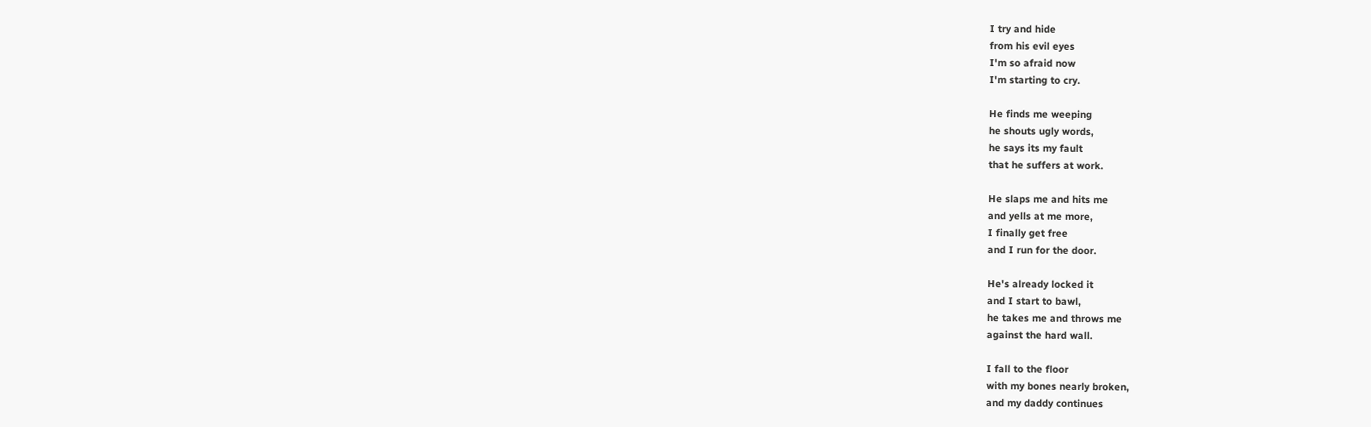I try and hide
from his evil eyes
I'm so afraid now
I'm starting to cry.

He finds me weeping
he shouts ugly words,
he says its my fault
that he suffers at work.

He slaps me and hits me
and yells at me more,
I finally get free
and I run for the door.

He's already locked it
and I start to bawl,
he takes me and throws me
against the hard wall.

I fall to the floor
with my bones nearly broken,
and my daddy continues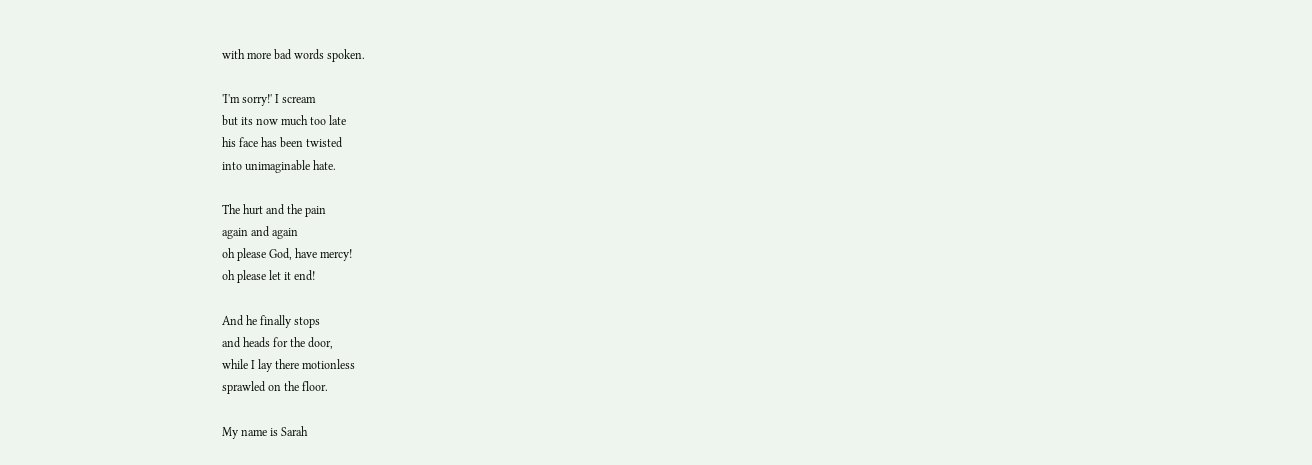with more bad words spoken.

'I'm sorry!' I scream
but its now much too late
his face has been twisted
into unimaginable hate.

The hurt and the pain
again and again
oh please God, have mercy!
oh please let it end!

And he finally stops
and heads for the door,
while I lay there motionless
sprawled on the floor.

My name is Sarah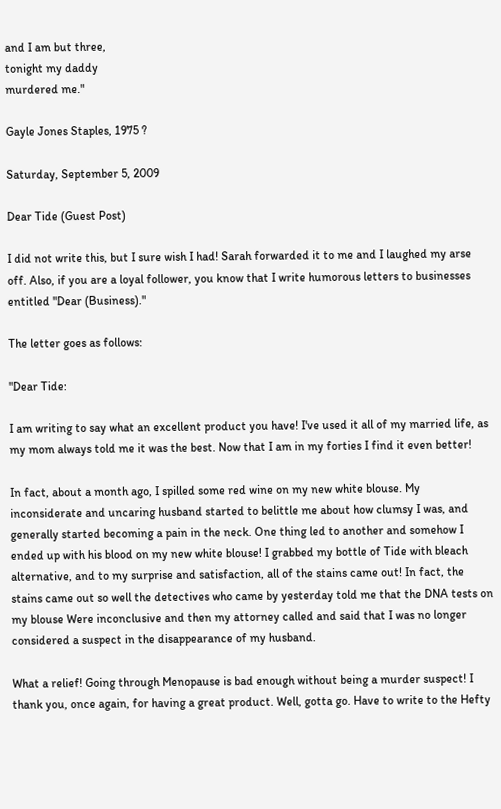and I am but three,
tonight my daddy
murdered me."

Gayle Jones Staples, 1975 ?

Saturday, September 5, 2009

Dear Tide (Guest Post)

I did not write this, but I sure wish I had! Sarah forwarded it to me and I laughed my arse off. Also, if you are a loyal follower, you know that I write humorous letters to businesses entitled "Dear (Business)."

The letter goes as follows:

"Dear Tide:

I am writing to say what an excellent product you have! I've used it all of my married life, as my mom always told me it was the best. Now that I am in my forties I find it even better!

In fact, about a month ago, I spilled some red wine on my new white blouse. My inconsiderate and uncaring husband started to belittle me about how clumsy I was, and generally started becoming a pain in the neck. One thing led to another and somehow I ended up with his blood on my new white blouse! I grabbed my bottle of Tide with bleach alternative, and to my surprise and satisfaction, all of the stains came out! In fact, the stains came out so well the detectives who came by yesterday told me that the DNA tests on my blouse Were inconclusive and then my attorney called and said that I was no longer considered a suspect in the disappearance of my husband.

What a relief! Going through Menopause is bad enough without being a murder suspect! I thank you, once again, for having a great product. Well, gotta go. Have to write to the Hefty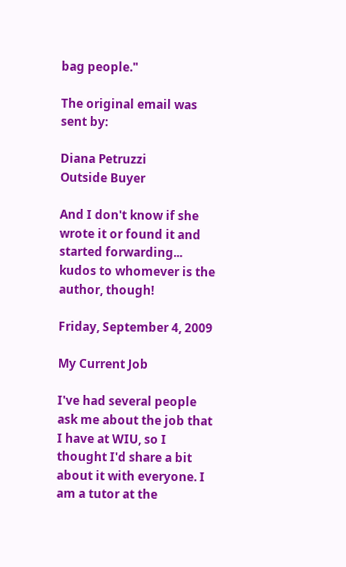bag people."

The original email was sent by:

Diana Petruzzi
Outside Buyer

And I don't know if she wrote it or found it and started forwarding... kudos to whomever is the author, though!

Friday, September 4, 2009

My Current Job

I've had several people ask me about the job that I have at WIU, so I thought I'd share a bit about it with everyone. I am a tutor at the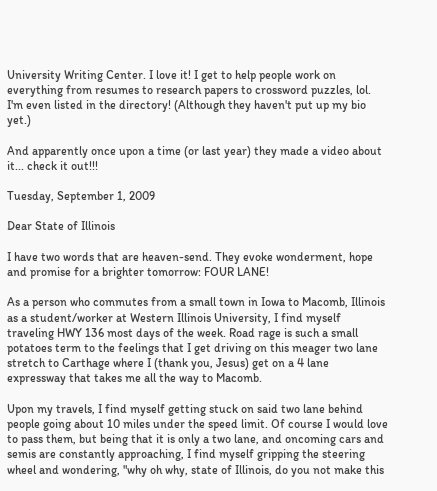University Writing Center. I love it! I get to help people work on everything from resumes to research papers to crossword puzzles, lol. I'm even listed in the directory! (Although they haven't put up my bio yet.)

And apparently once upon a time (or last year) they made a video about it... check it out!!!

Tuesday, September 1, 2009

Dear State of Illinois

I have two words that are heaven-send. They evoke wonderment, hope and promise for a brighter tomorrow: FOUR LANE!

As a person who commutes from a small town in Iowa to Macomb, Illinois as a student/worker at Western Illinois University, I find myself traveling HWY 136 most days of the week. Road rage is such a small potatoes term to the feelings that I get driving on this meager two lane stretch to Carthage where I (thank you, Jesus) get on a 4 lane expressway that takes me all the way to Macomb.

Upon my travels, I find myself getting stuck on said two lane behind people going about 10 miles under the speed limit. Of course I would love to pass them, but being that it is only a two lane, and oncoming cars and semis are constantly approaching, I find myself gripping the steering wheel and wondering, "why oh why, state of Illinois, do you not make this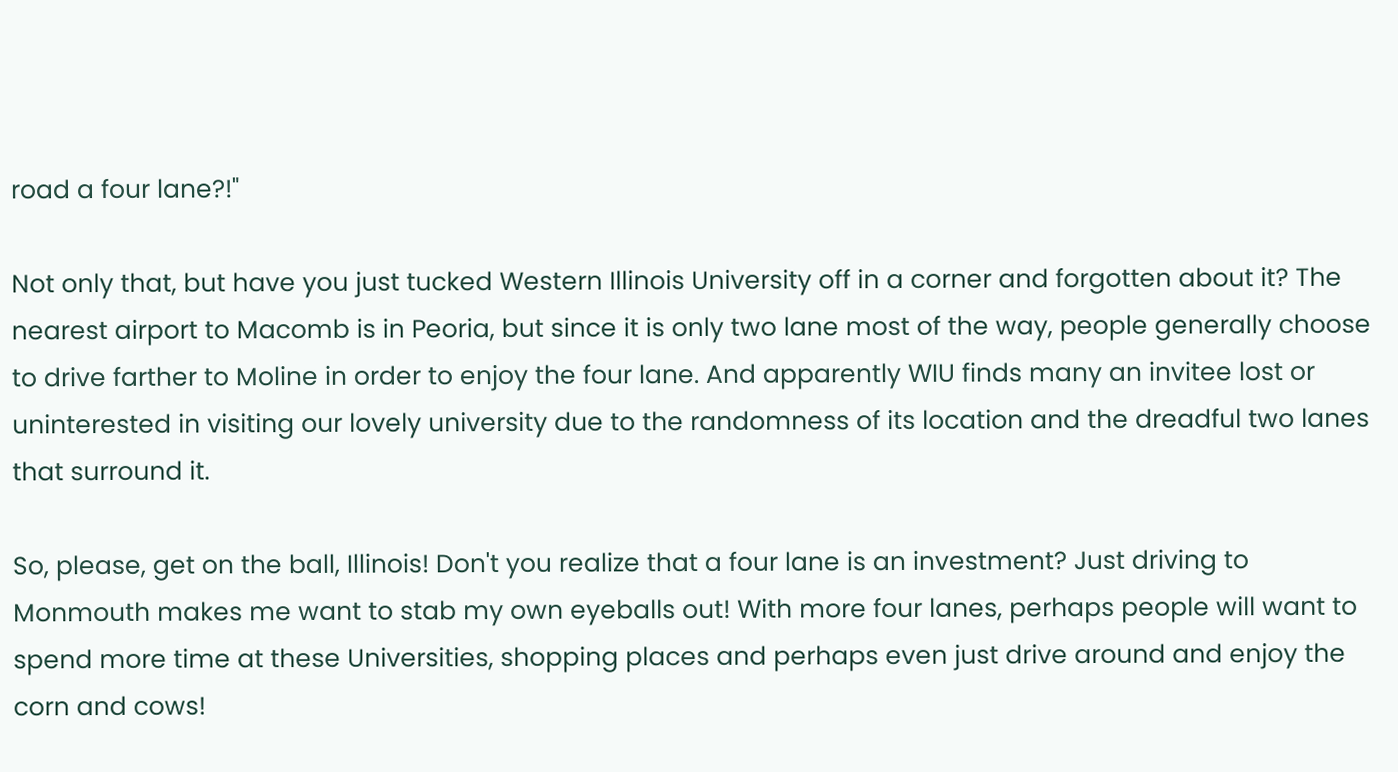road a four lane?!"

Not only that, but have you just tucked Western Illinois University off in a corner and forgotten about it? The nearest airport to Macomb is in Peoria, but since it is only two lane most of the way, people generally choose to drive farther to Moline in order to enjoy the four lane. And apparently WIU finds many an invitee lost or uninterested in visiting our lovely university due to the randomness of its location and the dreadful two lanes that surround it.

So, please, get on the ball, Illinois! Don't you realize that a four lane is an investment? Just driving to Monmouth makes me want to stab my own eyeballs out! With more four lanes, perhaps people will want to spend more time at these Universities, shopping places and perhaps even just drive around and enjoy the corn and cows!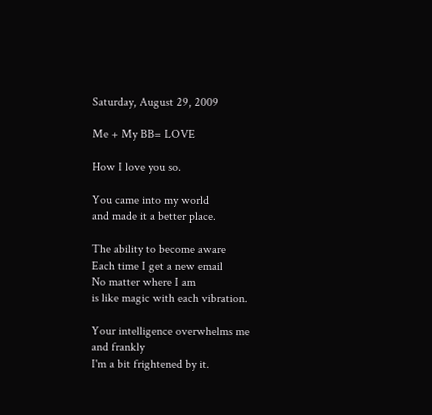Saturday, August 29, 2009

Me + My BB= LOVE

How I love you so.

You came into my world
and made it a better place.

The ability to become aware
Each time I get a new email
No matter where I am
is like magic with each vibration.

Your intelligence overwhelms me
and frankly
I'm a bit frightened by it.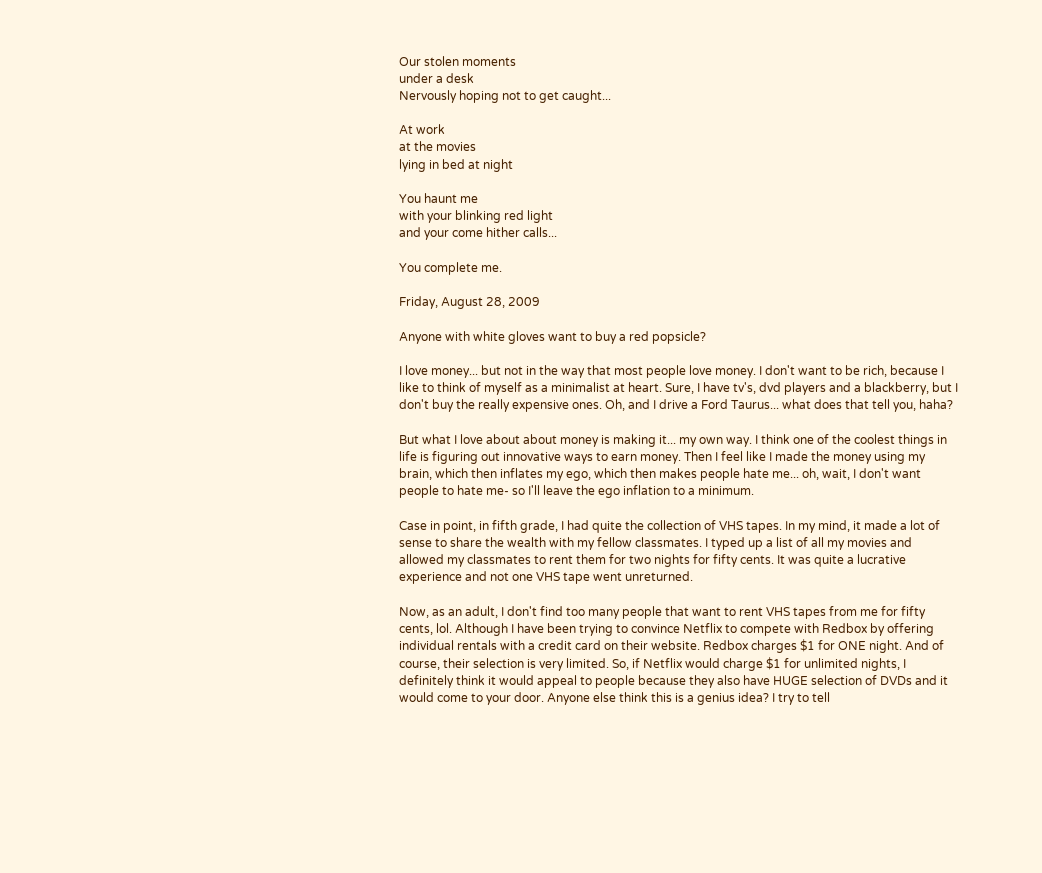Our stolen moments
under a desk
Nervously hoping not to get caught...

At work
at the movies
lying in bed at night

You haunt me
with your blinking red light
and your come hither calls...

You complete me.

Friday, August 28, 2009

Anyone with white gloves want to buy a red popsicle?

I love money... but not in the way that most people love money. I don't want to be rich, because I like to think of myself as a minimalist at heart. Sure, I have tv's, dvd players and a blackberry, but I don't buy the really expensive ones. Oh, and I drive a Ford Taurus... what does that tell you, haha?

But what I love about about money is making it... my own way. I think one of the coolest things in life is figuring out innovative ways to earn money. Then I feel like I made the money using my brain, which then inflates my ego, which then makes people hate me... oh, wait, I don't want people to hate me- so I'll leave the ego inflation to a minimum.

Case in point, in fifth grade, I had quite the collection of VHS tapes. In my mind, it made a lot of sense to share the wealth with my fellow classmates. I typed up a list of all my movies and allowed my classmates to rent them for two nights for fifty cents. It was quite a lucrative experience and not one VHS tape went unreturned.

Now, as an adult, I don't find too many people that want to rent VHS tapes from me for fifty cents, lol. Although I have been trying to convince Netflix to compete with Redbox by offering individual rentals with a credit card on their website. Redbox charges $1 for ONE night. And of course, their selection is very limited. So, if Netflix would charge $1 for unlimited nights, I definitely think it would appeal to people because they also have HUGE selection of DVDs and it would come to your door. Anyone else think this is a genius idea? I try to tell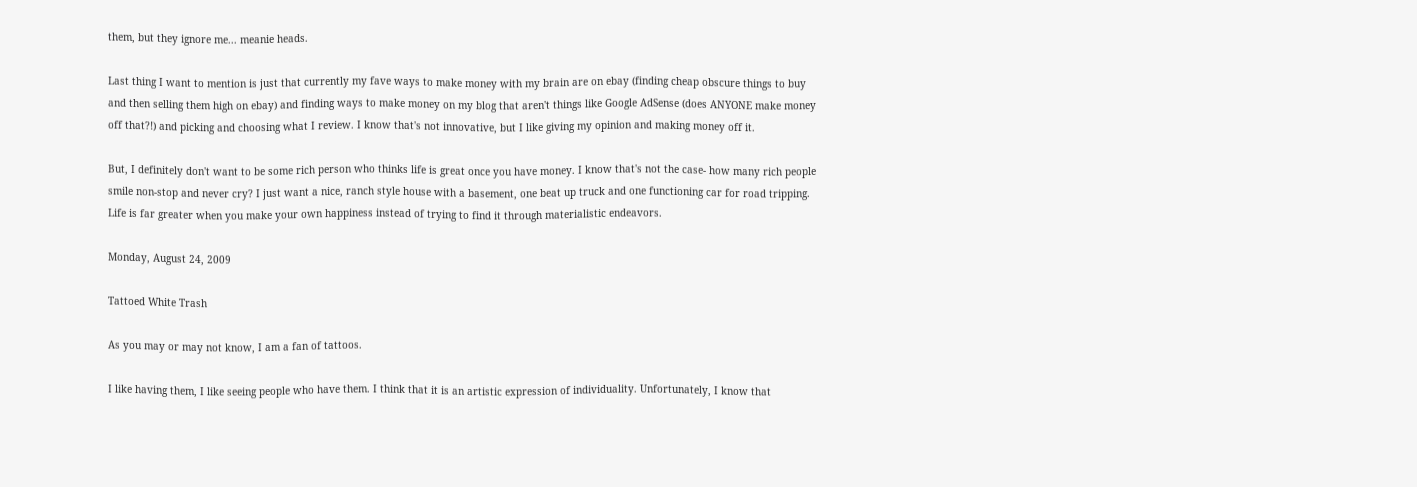them, but they ignore me... meanie heads.

Last thing I want to mention is just that currently my fave ways to make money with my brain are on ebay (finding cheap obscure things to buy and then selling them high on ebay) and finding ways to make money on my blog that aren't things like Google AdSense (does ANYONE make money off that?!) and picking and choosing what I review. I know that's not innovative, but I like giving my opinion and making money off it.

But, I definitely don't want to be some rich person who thinks life is great once you have money. I know that's not the case- how many rich people smile non-stop and never cry? I just want a nice, ranch style house with a basement, one beat up truck and one functioning car for road tripping. Life is far greater when you make your own happiness instead of trying to find it through materialistic endeavors.

Monday, August 24, 2009

Tattoed White Trash

As you may or may not know, I am a fan of tattoos.

I like having them, I like seeing people who have them. I think that it is an artistic expression of individuality. Unfortunately, I know that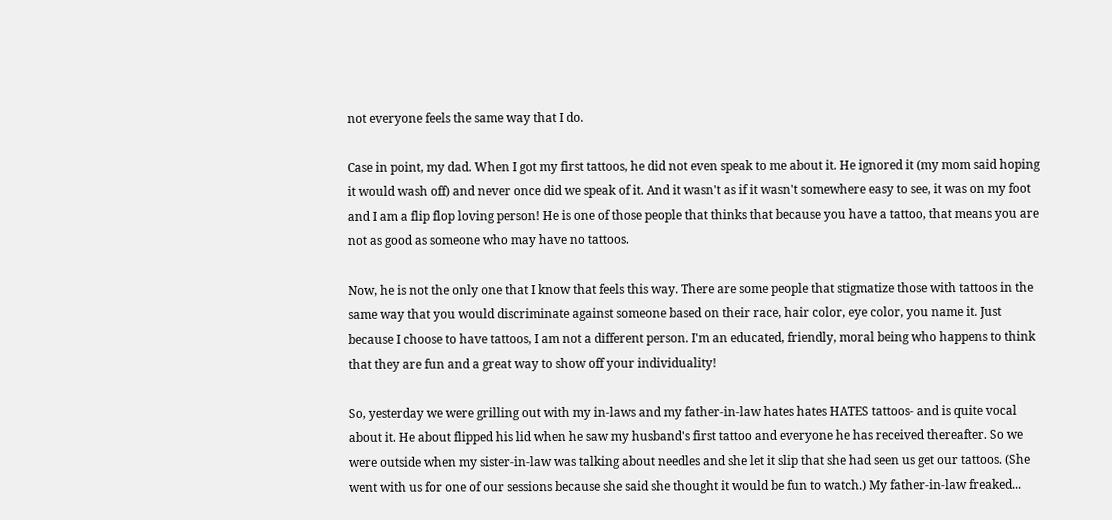not everyone feels the same way that I do.

Case in point, my dad. When I got my first tattoos, he did not even speak to me about it. He ignored it (my mom said hoping it would wash off) and never once did we speak of it. And it wasn't as if it wasn't somewhere easy to see, it was on my foot and I am a flip flop loving person! He is one of those people that thinks that because you have a tattoo, that means you are not as good as someone who may have no tattoos.

Now, he is not the only one that I know that feels this way. There are some people that stigmatize those with tattoos in the same way that you would discriminate against someone based on their race, hair color, eye color, you name it. Just because I choose to have tattoos, I am not a different person. I'm an educated, friendly, moral being who happens to think that they are fun and a great way to show off your individuality!

So, yesterday we were grilling out with my in-laws and my father-in-law hates hates HATES tattoos- and is quite vocal about it. He about flipped his lid when he saw my husband's first tattoo and everyone he has received thereafter. So we were outside when my sister-in-law was talking about needles and she let it slip that she had seen us get our tattoos. (She went with us for one of our sessions because she said she thought it would be fun to watch.) My father-in-law freaked...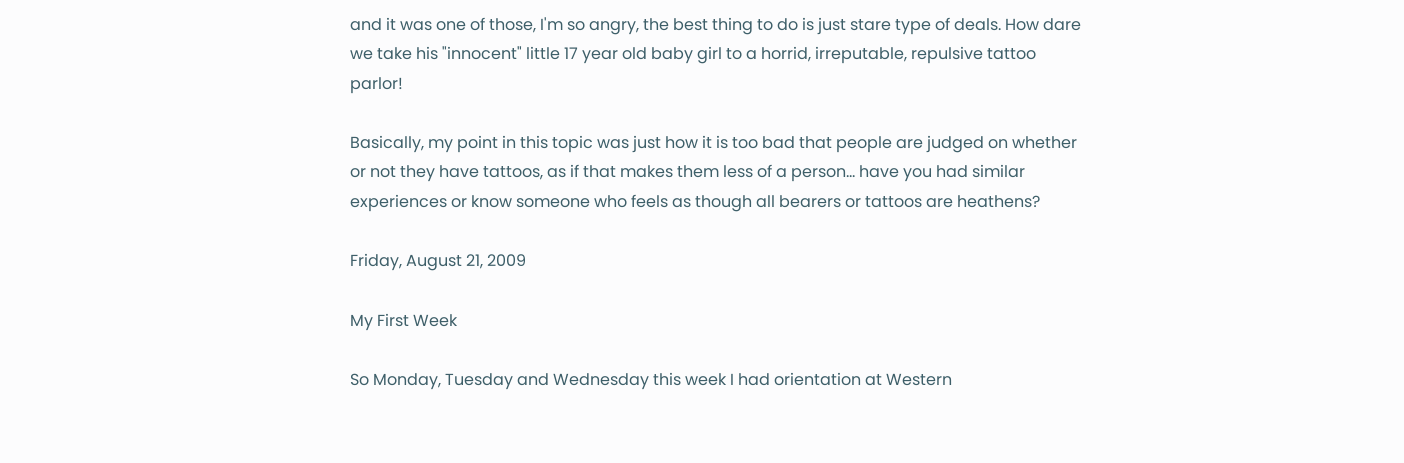and it was one of those, I'm so angry, the best thing to do is just stare type of deals. How dare we take his "innocent" little 17 year old baby girl to a horrid, irreputable, repulsive tattoo parlor!

Basically, my point in this topic was just how it is too bad that people are judged on whether or not they have tattoos, as if that makes them less of a person... have you had similar experiences or know someone who feels as though all bearers or tattoos are heathens?

Friday, August 21, 2009

My First Week

So Monday, Tuesday and Wednesday this week I had orientation at Western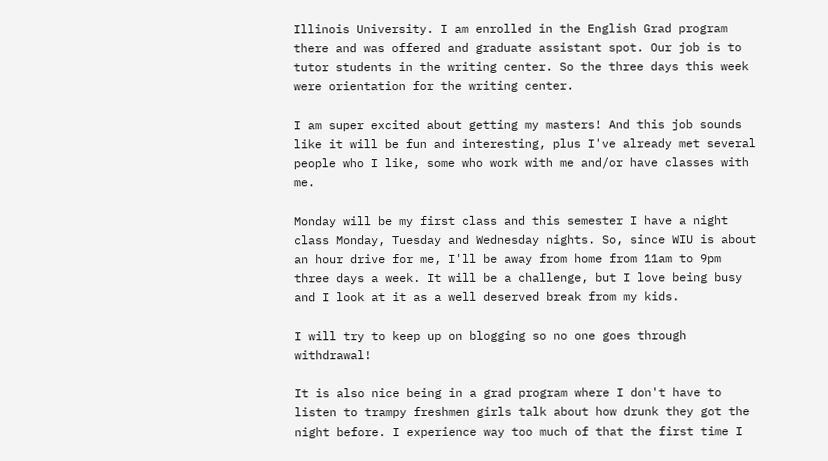Illinois University. I am enrolled in the English Grad program there and was offered and graduate assistant spot. Our job is to tutor students in the writing center. So the three days this week were orientation for the writing center.

I am super excited about getting my masters! And this job sounds like it will be fun and interesting, plus I've already met several people who I like, some who work with me and/or have classes with me.

Monday will be my first class and this semester I have a night class Monday, Tuesday and Wednesday nights. So, since WIU is about an hour drive for me, I'll be away from home from 11am to 9pm three days a week. It will be a challenge, but I love being busy and I look at it as a well deserved break from my kids.

I will try to keep up on blogging so no one goes through withdrawal!

It is also nice being in a grad program where I don't have to listen to trampy freshmen girls talk about how drunk they got the night before. I experience way too much of that the first time I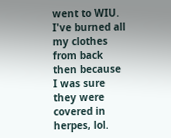went to WIU. I've burned all my clothes from back then because I was sure they were covered in herpes, lol.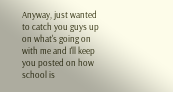Anyway, just wanted to catch you guys up on what's going on with me and I'll keep you posted on how school is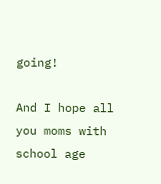going!

And I hope all you moms with school age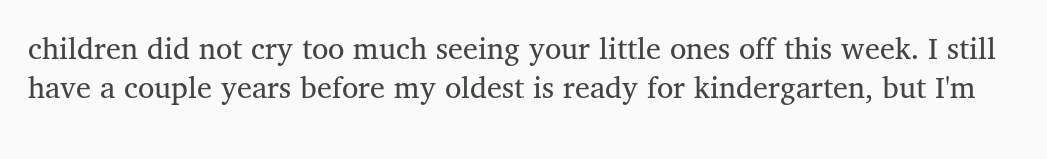children did not cry too much seeing your little ones off this week. I still have a couple years before my oldest is ready for kindergarten, but I'm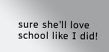sure she'll love school like I did!